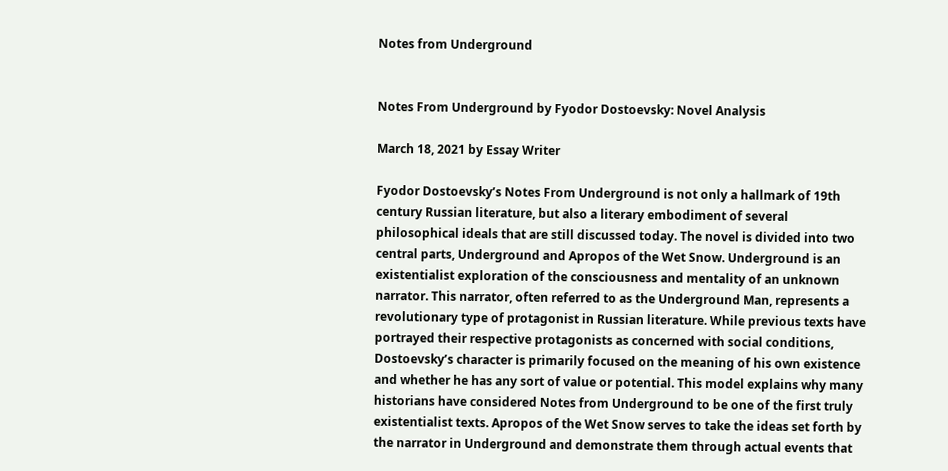Notes from Underground


Notes From Underground by Fyodor Dostoevsky: Novel Analysis

March 18, 2021 by Essay Writer

Fyodor Dostoevsky’s Notes From Underground is not only a hallmark of 19th century Russian literature, but also a literary embodiment of several philosophical ideals that are still discussed today. The novel is divided into two central parts, Underground and Apropos of the Wet Snow. Underground is an existentialist exploration of the consciousness and mentality of an unknown narrator. This narrator, often referred to as the Underground Man, represents a revolutionary type of protagonist in Russian literature. While previous texts have portrayed their respective protagonists as concerned with social conditions, Dostoevsky’s character is primarily focused on the meaning of his own existence and whether he has any sort of value or potential. This model explains why many historians have considered Notes from Underground to be one of the first truly existentialist texts. Apropos of the Wet Snow serves to take the ideas set forth by the narrator in Underground and demonstrate them through actual events that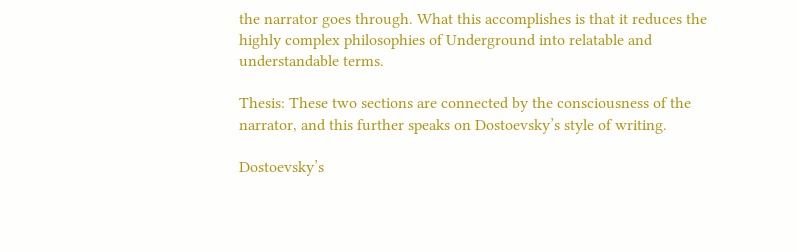the narrator goes through. What this accomplishes is that it reduces the highly complex philosophies of Underground into relatable and understandable terms.

Thesis: These two sections are connected by the consciousness of the narrator, and this further speaks on Dostoevsky’s style of writing.

Dostoevsky’s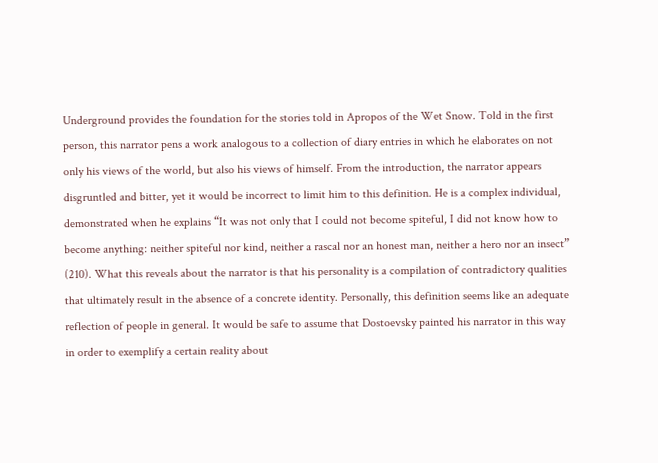Underground provides the foundation for the stories told in Apropos of the Wet Snow. Told in the first person, this narrator pens a work analogous to a collection of diary entries in which he elaborates on not only his views of the world, but also his views of himself. From the introduction, the narrator appears disgruntled and bitter, yet it would be incorrect to limit him to this definition. He is a complex individual, demonstrated when he explains “It was not only that I could not become spiteful, I did not know how to become anything: neither spiteful nor kind, neither a rascal nor an honest man, neither a hero nor an insect” (210). What this reveals about the narrator is that his personality is a compilation of contradictory qualities that ultimately result in the absence of a concrete identity. Personally, this definition seems like an adequate reflection of people in general. It would be safe to assume that Dostoevsky painted his narrator in this way in order to exemplify a certain reality about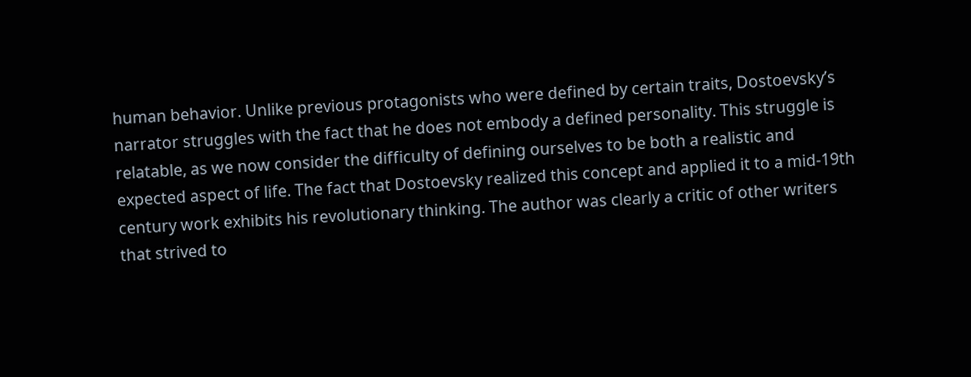human behavior. Unlike previous protagonists who were defined by certain traits, Dostoevsky’s narrator struggles with the fact that he does not embody a defined personality. This struggle is relatable, as we now consider the difficulty of defining ourselves to be both a realistic and expected aspect of life. The fact that Dostoevsky realized this concept and applied it to a mid-19th century work exhibits his revolutionary thinking. The author was clearly a critic of other writers that strived to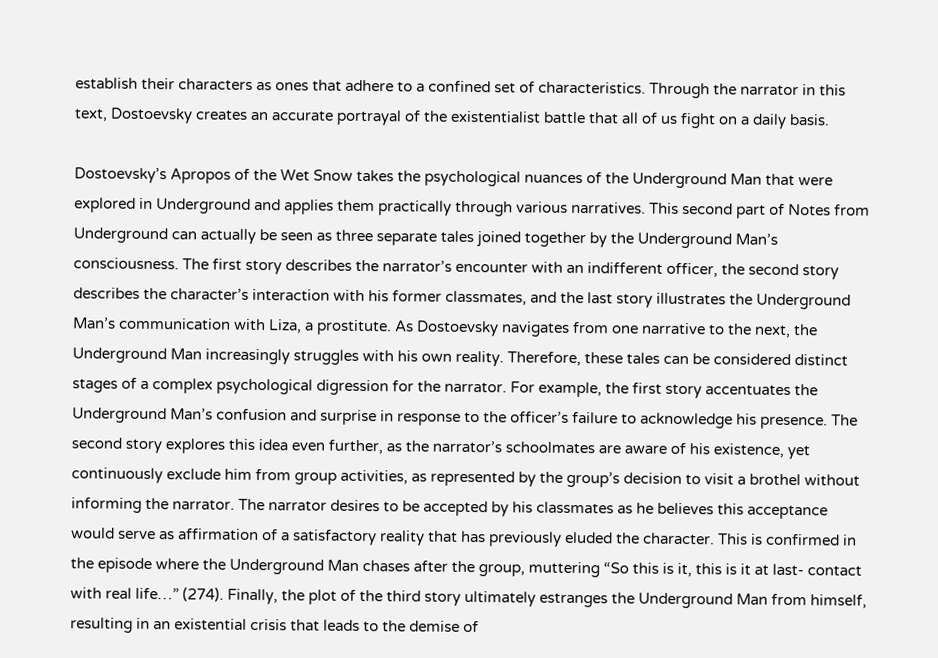establish their characters as ones that adhere to a confined set of characteristics. Through the narrator in this text, Dostoevsky creates an accurate portrayal of the existentialist battle that all of us fight on a daily basis.

Dostoevsky’s Apropos of the Wet Snow takes the psychological nuances of the Underground Man that were explored in Underground and applies them practically through various narratives. This second part of Notes from Underground can actually be seen as three separate tales joined together by the Underground Man’s consciousness. The first story describes the narrator’s encounter with an indifferent officer, the second story describes the character’s interaction with his former classmates, and the last story illustrates the Underground Man’s communication with Liza, a prostitute. As Dostoevsky navigates from one narrative to the next, the Underground Man increasingly struggles with his own reality. Therefore, these tales can be considered distinct stages of a complex psychological digression for the narrator. For example, the first story accentuates the Underground Man’s confusion and surprise in response to the officer’s failure to acknowledge his presence. The second story explores this idea even further, as the narrator’s schoolmates are aware of his existence, yet continuously exclude him from group activities, as represented by the group’s decision to visit a brothel without informing the narrator. The narrator desires to be accepted by his classmates as he believes this acceptance would serve as affirmation of a satisfactory reality that has previously eluded the character. This is confirmed in the episode where the Underground Man chases after the group, muttering “So this is it, this is it at last- contact with real life…” (274). Finally, the plot of the third story ultimately estranges the Underground Man from himself, resulting in an existential crisis that leads to the demise of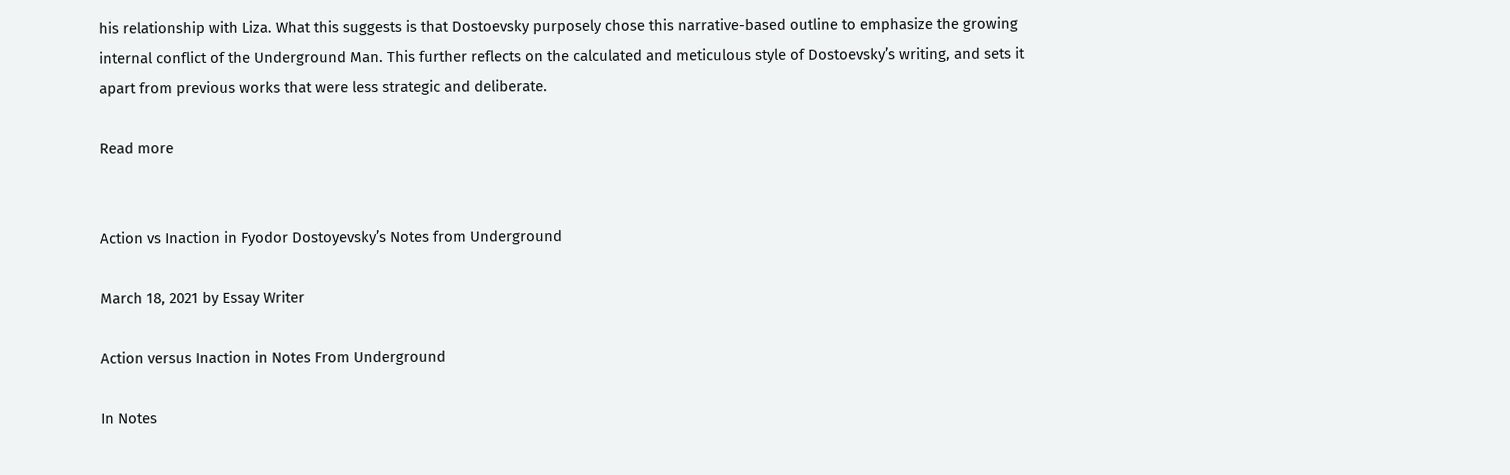his relationship with Liza. What this suggests is that Dostoevsky purposely chose this narrative-based outline to emphasize the growing internal conflict of the Underground Man. This further reflects on the calculated and meticulous style of Dostoevsky’s writing, and sets it apart from previous works that were less strategic and deliberate.

Read more


Action vs Inaction in Fyodor Dostoyevsky’s Notes from Underground

March 18, 2021 by Essay Writer

Action versus Inaction in Notes From Underground

In Notes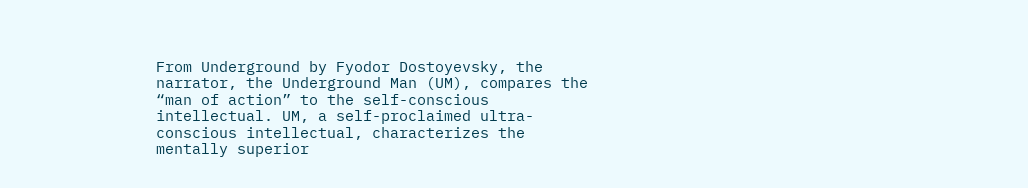From Underground by Fyodor Dostoyevsky, the narrator, the Underground Man (UM), compares the “man of action” to the self-conscious intellectual. UM, a self-proclaimed ultra-conscious intellectual, characterizes the mentally superior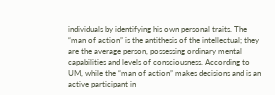individuals by identifying his own personal traits. The “man of action” is the antithesis of the intellectual; they are the average person, possessing ordinary mental capabilities and levels of consciousness. According to UM, while the “man of action” makes decisions and is an active participant in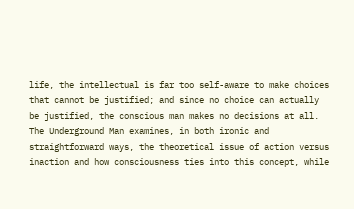life, the intellectual is far too self-aware to make choices that cannot be justified; and since no choice can actually be justified, the conscious man makes no decisions at all. The Underground Man examines, in both ironic and straightforward ways, the theoretical issue of action versus inaction and how consciousness ties into this concept, while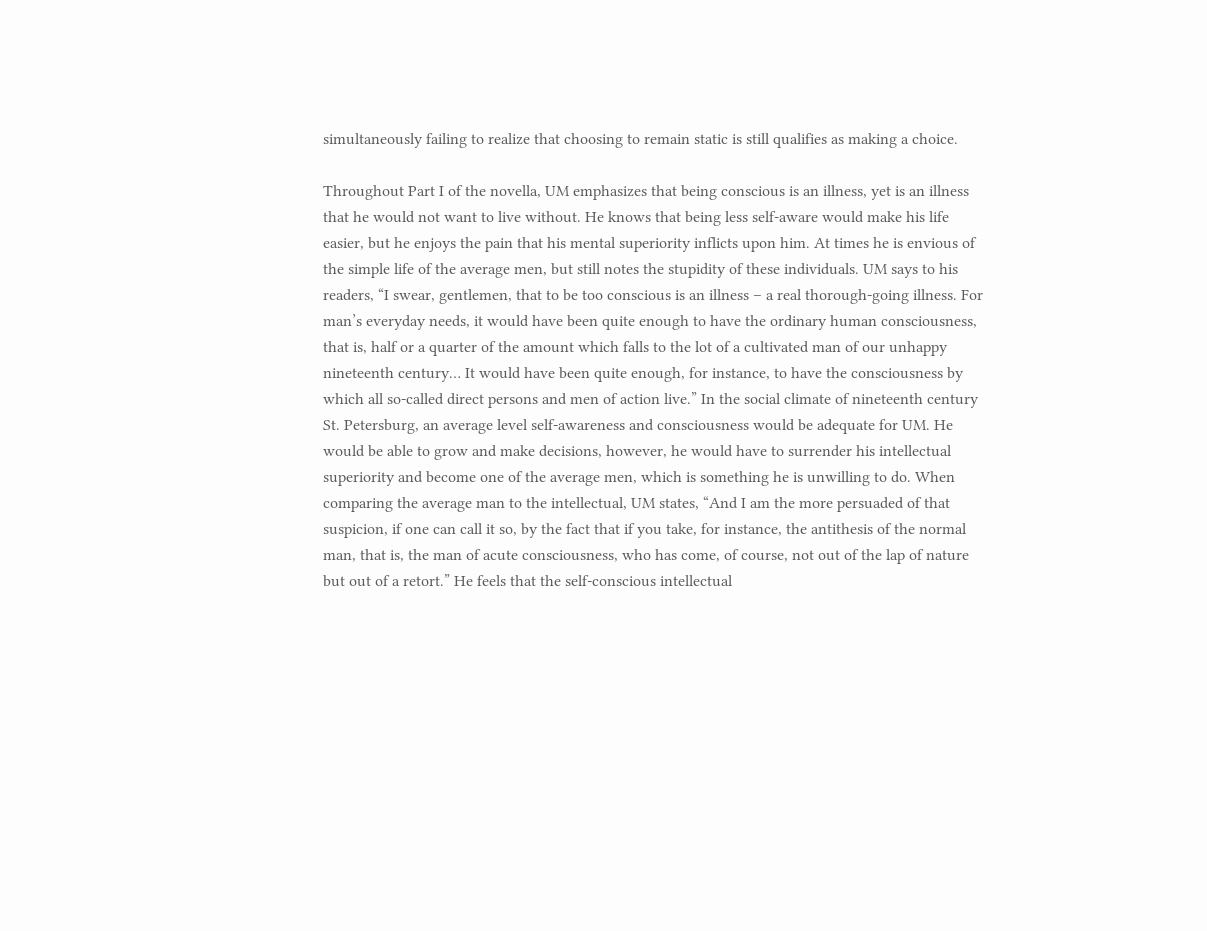simultaneously failing to realize that choosing to remain static is still qualifies as making a choice.

Throughout Part I of the novella, UM emphasizes that being conscious is an illness, yet is an illness that he would not want to live without. He knows that being less self-aware would make his life easier, but he enjoys the pain that his mental superiority inflicts upon him. At times he is envious of the simple life of the average men, but still notes the stupidity of these individuals. UM says to his readers, “I swear, gentlemen, that to be too conscious is an illness – a real thorough-going illness. For man’s everyday needs, it would have been quite enough to have the ordinary human consciousness, that is, half or a quarter of the amount which falls to the lot of a cultivated man of our unhappy nineteenth century… It would have been quite enough, for instance, to have the consciousness by which all so-called direct persons and men of action live.” In the social climate of nineteenth century St. Petersburg, an average level self-awareness and consciousness would be adequate for UM. He would be able to grow and make decisions, however, he would have to surrender his intellectual superiority and become one of the average men, which is something he is unwilling to do. When comparing the average man to the intellectual, UM states, “And I am the more persuaded of that suspicion, if one can call it so, by the fact that if you take, for instance, the antithesis of the normal man, that is, the man of acute consciousness, who has come, of course, not out of the lap of nature but out of a retort.” He feels that the self-conscious intellectual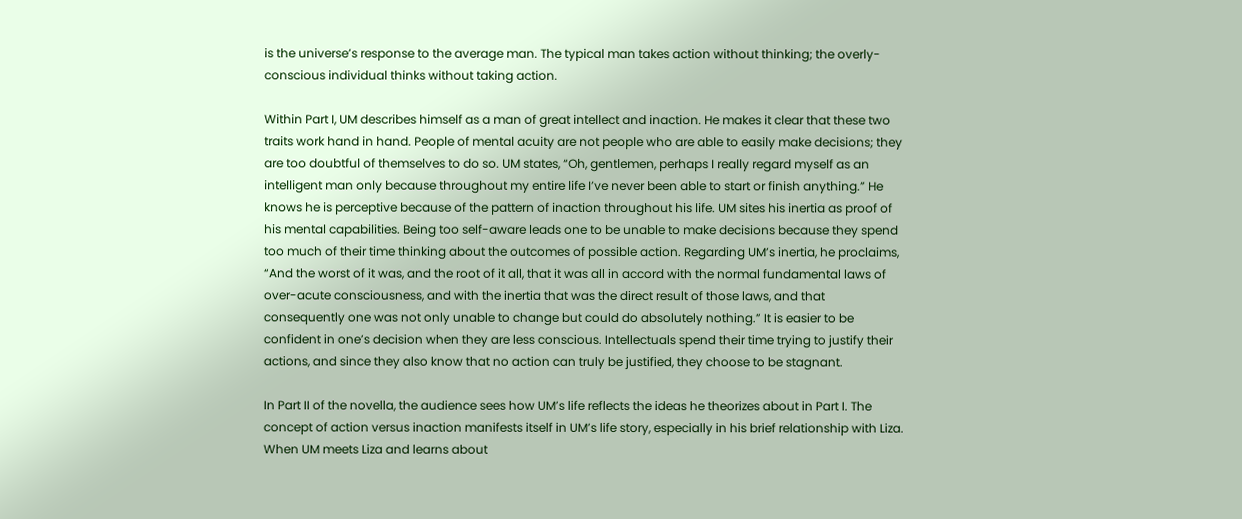is the universe’s response to the average man. The typical man takes action without thinking; the overly-conscious individual thinks without taking action.

Within Part I, UM describes himself as a man of great intellect and inaction. He makes it clear that these two traits work hand in hand. People of mental acuity are not people who are able to easily make decisions; they are too doubtful of themselves to do so. UM states, “Oh, gentlemen, perhaps I really regard myself as an intelligent man only because throughout my entire life I’ve never been able to start or finish anything.” He knows he is perceptive because of the pattern of inaction throughout his life. UM sites his inertia as proof of his mental capabilities. Being too self-aware leads one to be unable to make decisions because they spend too much of their time thinking about the outcomes of possible action. Regarding UM’s inertia, he proclaims, “And the worst of it was, and the root of it all, that it was all in accord with the normal fundamental laws of over-acute consciousness, and with the inertia that was the direct result of those laws, and that consequently one was not only unable to change but could do absolutely nothing.” It is easier to be confident in one’s decision when they are less conscious. Intellectuals spend their time trying to justify their actions, and since they also know that no action can truly be justified, they choose to be stagnant.

In Part II of the novella, the audience sees how UM’s life reflects the ideas he theorizes about in Part I. The concept of action versus inaction manifests itself in UM’s life story, especially in his brief relationship with Liza. When UM meets Liza and learns about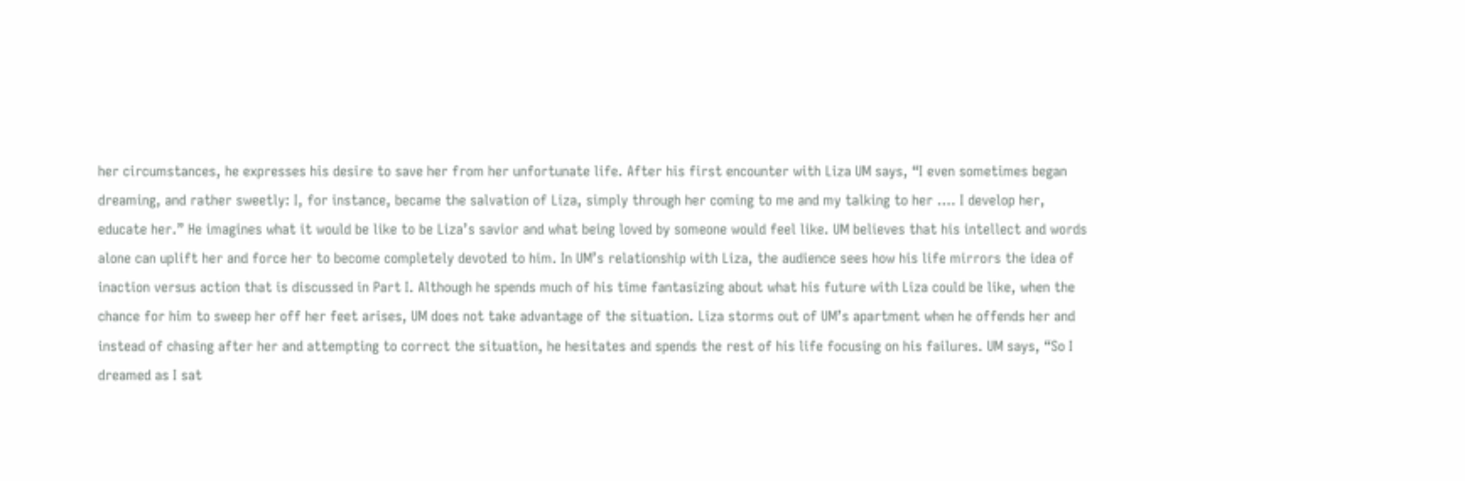her circumstances, he expresses his desire to save her from her unfortunate life. After his first encounter with Liza UM says, “I even sometimes began dreaming, and rather sweetly: I, for instance, became the salvation of Liza, simply through her coming to me and my talking to her …. I develop her, educate her.” He imagines what it would be like to be Liza’s savior and what being loved by someone would feel like. UM believes that his intellect and words alone can uplift her and force her to become completely devoted to him. In UM’s relationship with Liza, the audience sees how his life mirrors the idea of inaction versus action that is discussed in Part I. Although he spends much of his time fantasizing about what his future with Liza could be like, when the chance for him to sweep her off her feet arises, UM does not take advantage of the situation. Liza storms out of UM’s apartment when he offends her and instead of chasing after her and attempting to correct the situation, he hesitates and spends the rest of his life focusing on his failures. UM says, “So I dreamed as I sat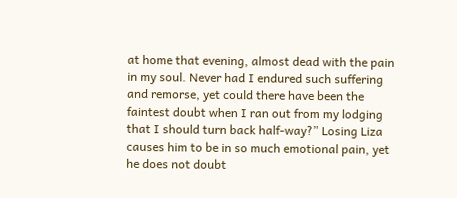at home that evening, almost dead with the pain in my soul. Never had I endured such suffering and remorse, yet could there have been the faintest doubt when I ran out from my lodging that I should turn back half-way?” Losing Liza causes him to be in so much emotional pain, yet he does not doubt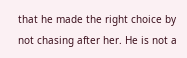that he made the right choice by not chasing after her. He is not a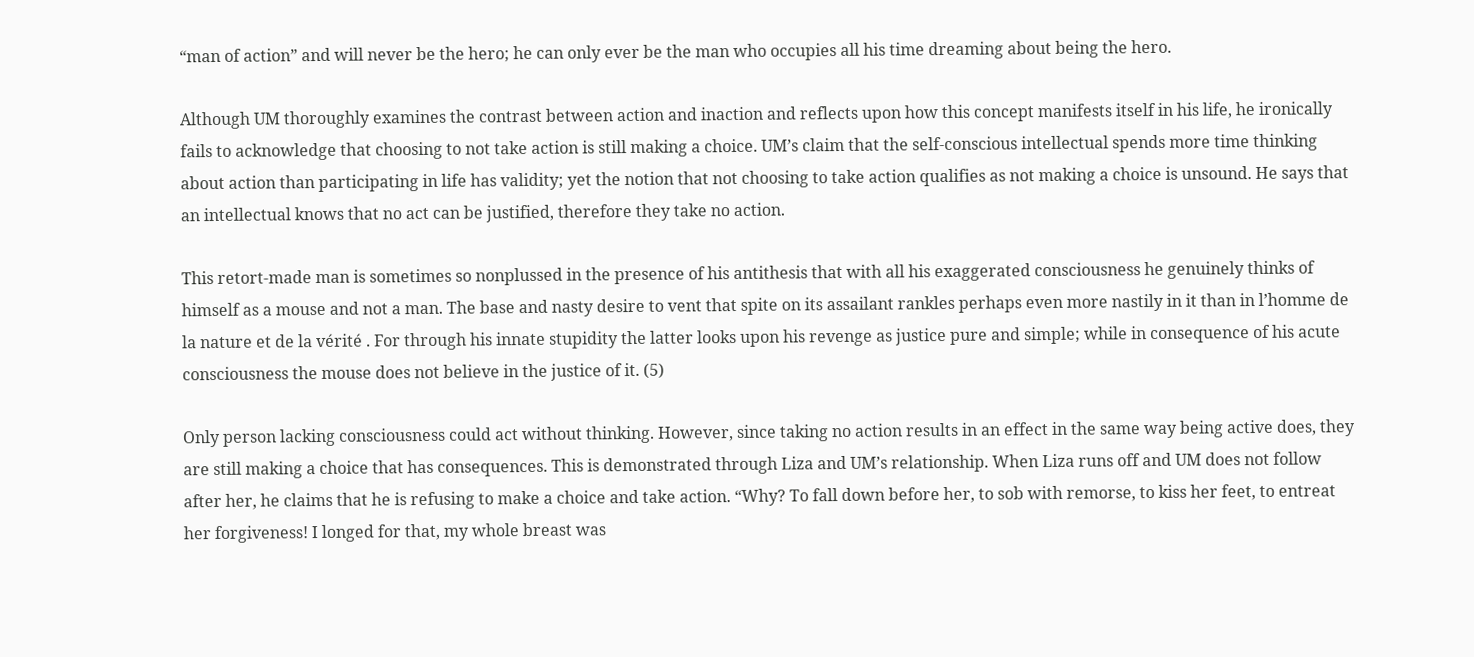“man of action” and will never be the hero; he can only ever be the man who occupies all his time dreaming about being the hero.

Although UM thoroughly examines the contrast between action and inaction and reflects upon how this concept manifests itself in his life, he ironically fails to acknowledge that choosing to not take action is still making a choice. UM’s claim that the self-conscious intellectual spends more time thinking about action than participating in life has validity; yet the notion that not choosing to take action qualifies as not making a choice is unsound. He says that an intellectual knows that no act can be justified, therefore they take no action.

This retort-made man is sometimes so nonplussed in the presence of his antithesis that with all his exaggerated consciousness he genuinely thinks of himself as a mouse and not a man. The base and nasty desire to vent that spite on its assailant rankles perhaps even more nastily in it than in l’homme de la nature et de la vérité . For through his innate stupidity the latter looks upon his revenge as justice pure and simple; while in consequence of his acute consciousness the mouse does not believe in the justice of it. (5)

Only person lacking consciousness could act without thinking. However, since taking no action results in an effect in the same way being active does, they are still making a choice that has consequences. This is demonstrated through Liza and UM’s relationship. When Liza runs off and UM does not follow after her, he claims that he is refusing to make a choice and take action. “Why? To fall down before her, to sob with remorse, to kiss her feet, to entreat her forgiveness! I longed for that, my whole breast was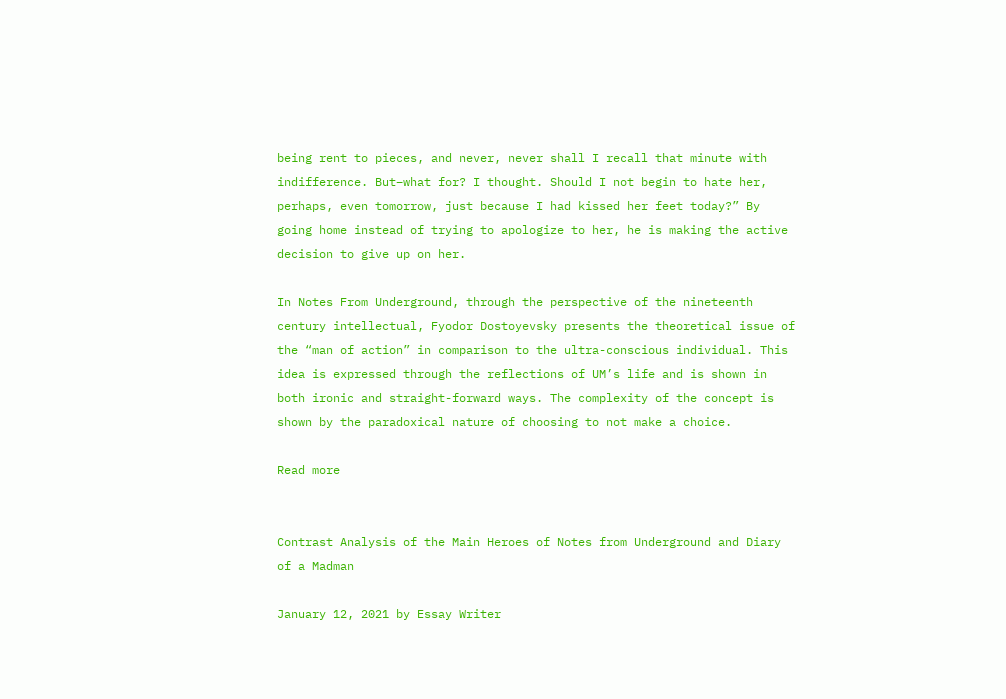being rent to pieces, and never, never shall I recall that minute with indifference. But–what for? I thought. Should I not begin to hate her, perhaps, even tomorrow, just because I had kissed her feet today?” By going home instead of trying to apologize to her, he is making the active decision to give up on her.

In Notes From Underground, through the perspective of the nineteenth century intellectual, Fyodor Dostoyevsky presents the theoretical issue of the “man of action” in comparison to the ultra-conscious individual. This idea is expressed through the reflections of UM’s life and is shown in both ironic and straight-forward ways. The complexity of the concept is shown by the paradoxical nature of choosing to not make a choice.

Read more


Contrast Analysis of the Main Heroes of Notes from Underground and Diary of a Madman

January 12, 2021 by Essay Writer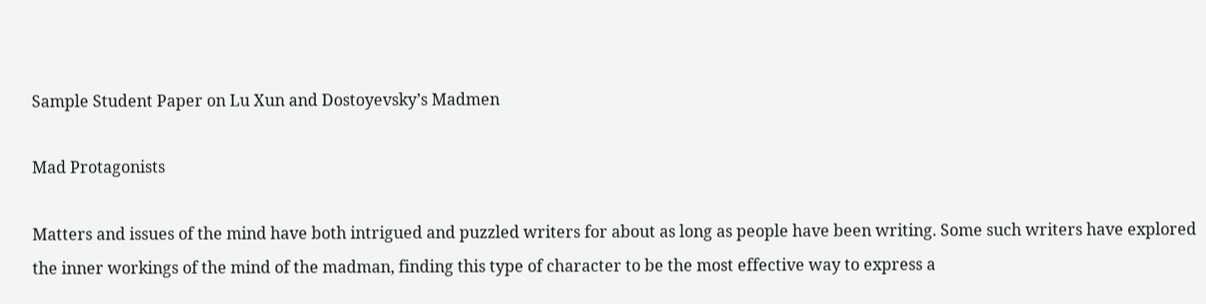Sample Student Paper on Lu Xun and Dostoyevsky’s Madmen

Mad Protagonists

Matters and issues of the mind have both intrigued and puzzled writers for about as long as people have been writing. Some such writers have explored the inner workings of the mind of the madman, finding this type of character to be the most effective way to express a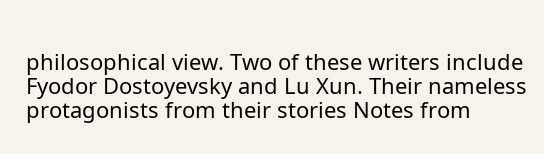philosophical view. Two of these writers include Fyodor Dostoyevsky and Lu Xun. Their nameless protagonists from their stories Notes from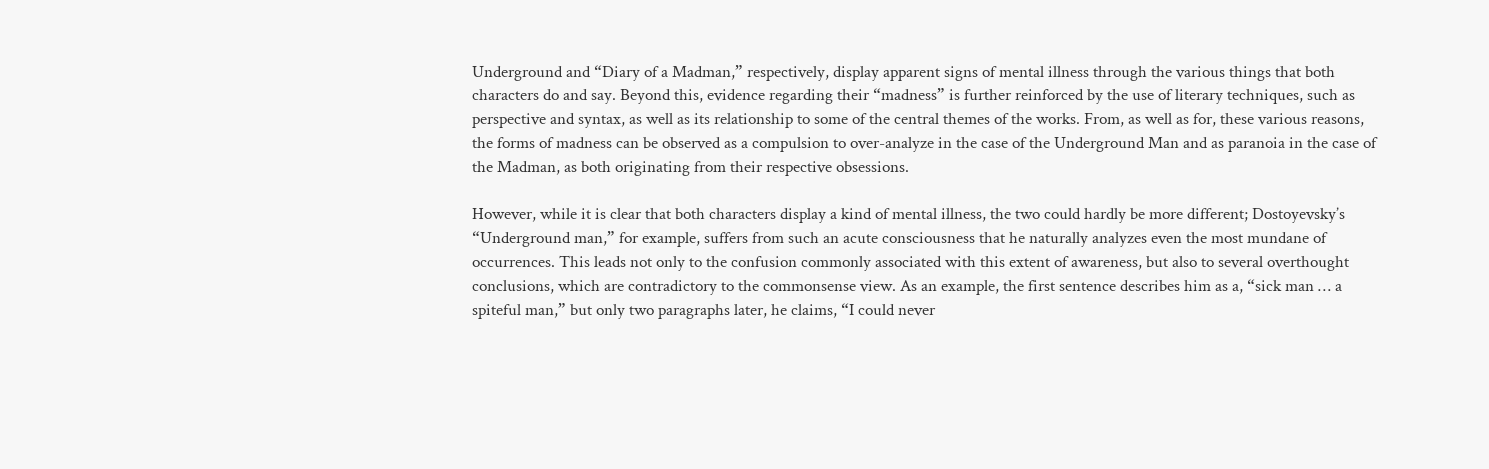Underground and “Diary of a Madman,” respectively, display apparent signs of mental illness through the various things that both characters do and say. Beyond this, evidence regarding their “madness” is further reinforced by the use of literary techniques, such as perspective and syntax, as well as its relationship to some of the central themes of the works. From, as well as for, these various reasons, the forms of madness can be observed as a compulsion to over-analyze in the case of the Underground Man and as paranoia in the case of the Madman, as both originating from their respective obsessions.

However, while it is clear that both characters display a kind of mental illness, the two could hardly be more different; Dostoyevsky’s “Underground man,” for example, suffers from such an acute consciousness that he naturally analyzes even the most mundane of occurrences. This leads not only to the confusion commonly associated with this extent of awareness, but also to several overthought conclusions, which are contradictory to the commonsense view. As an example, the first sentence describes him as a, “sick man … a spiteful man,” but only two paragraphs later, he claims, “I could never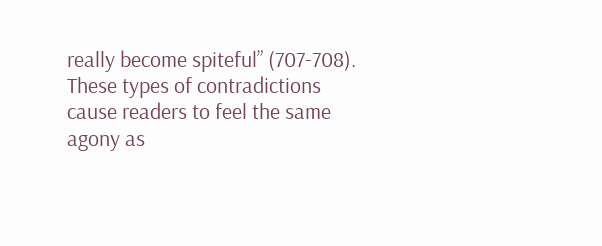really become spiteful” (707-708). These types of contradictions cause readers to feel the same agony as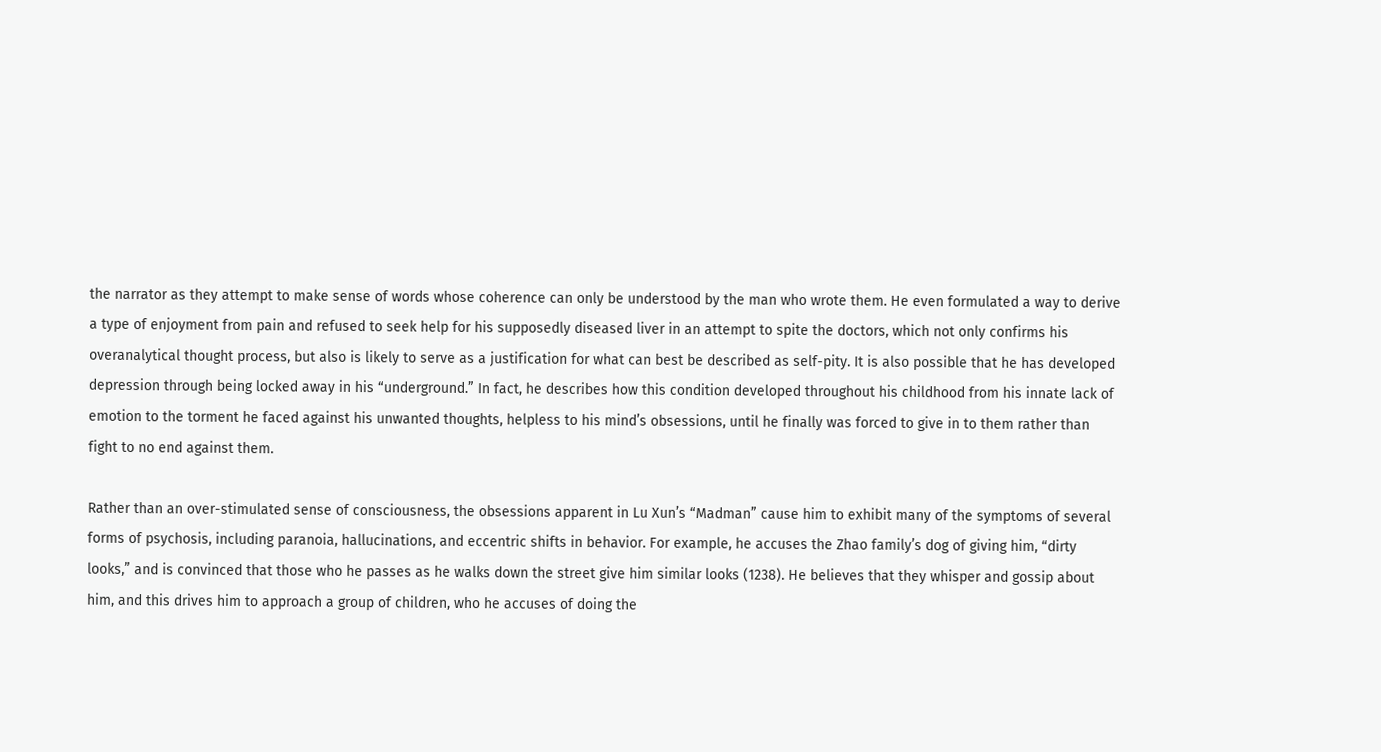the narrator as they attempt to make sense of words whose coherence can only be understood by the man who wrote them. He even formulated a way to derive a type of enjoyment from pain and refused to seek help for his supposedly diseased liver in an attempt to spite the doctors, which not only confirms his overanalytical thought process, but also is likely to serve as a justification for what can best be described as self-pity. It is also possible that he has developed depression through being locked away in his “underground.” In fact, he describes how this condition developed throughout his childhood from his innate lack of emotion to the torment he faced against his unwanted thoughts, helpless to his mind’s obsessions, until he finally was forced to give in to them rather than fight to no end against them.

Rather than an over-stimulated sense of consciousness, the obsessions apparent in Lu Xun’s “Madman” cause him to exhibit many of the symptoms of several forms of psychosis, including paranoia, hallucinations, and eccentric shifts in behavior. For example, he accuses the Zhao family’s dog of giving him, “dirty looks,” and is convinced that those who he passes as he walks down the street give him similar looks (1238). He believes that they whisper and gossip about him, and this drives him to approach a group of children, who he accuses of doing the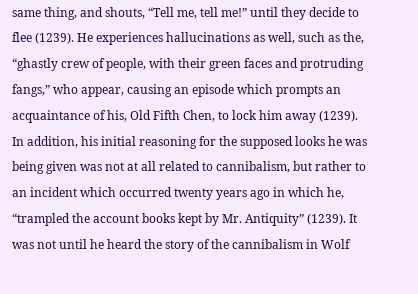same thing, and shouts, “Tell me, tell me!” until they decide to flee (1239). He experiences hallucinations as well, such as the, “ghastly crew of people, with their green faces and protruding fangs,” who appear, causing an episode which prompts an acquaintance of his, Old Fifth Chen, to lock him away (1239). In addition, his initial reasoning for the supposed looks he was being given was not at all related to cannibalism, but rather to an incident which occurred twenty years ago in which he, “trampled the account books kept by Mr. Antiquity” (1239). It was not until he heard the story of the cannibalism in Wolf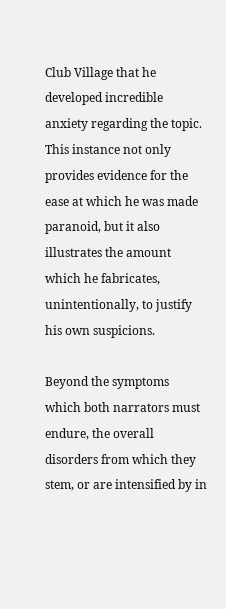Club Village that he developed incredible anxiety regarding the topic. This instance not only provides evidence for the ease at which he was made paranoid, but it also illustrates the amount which he fabricates, unintentionally, to justify his own suspicions.

Beyond the symptoms which both narrators must endure, the overall disorders from which they stem, or are intensified by in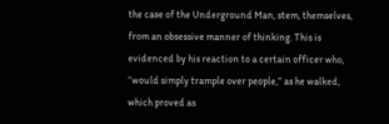the case of the Underground Man, stem, themselves, from an obsessive manner of thinking. This is evidenced by his reaction to a certain officer who, “would simply trample over people,” as he walked, which proved as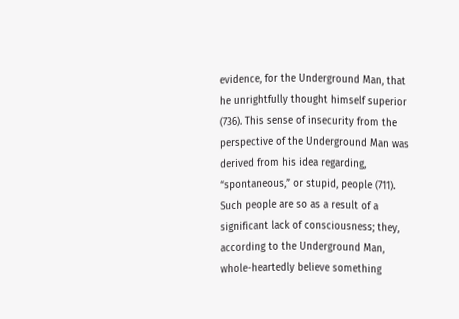evidence, for the Underground Man, that he unrightfully thought himself superior (736). This sense of insecurity from the perspective of the Underground Man was derived from his idea regarding, “spontaneous,” or stupid, people (711). Such people are so as a result of a significant lack of consciousness; they, according to the Underground Man, whole-heartedly believe something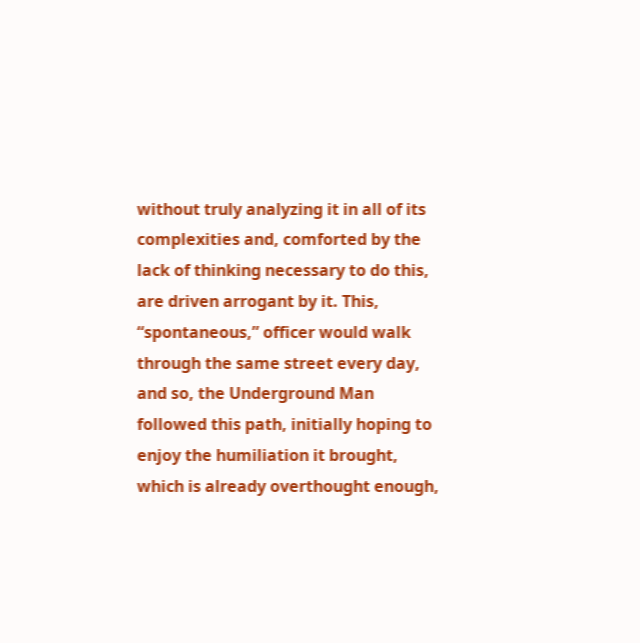without truly analyzing it in all of its complexities and, comforted by the lack of thinking necessary to do this, are driven arrogant by it. This, “spontaneous,” officer would walk through the same street every day, and so, the Underground Man followed this path, initially hoping to enjoy the humiliation it brought, which is already overthought enough,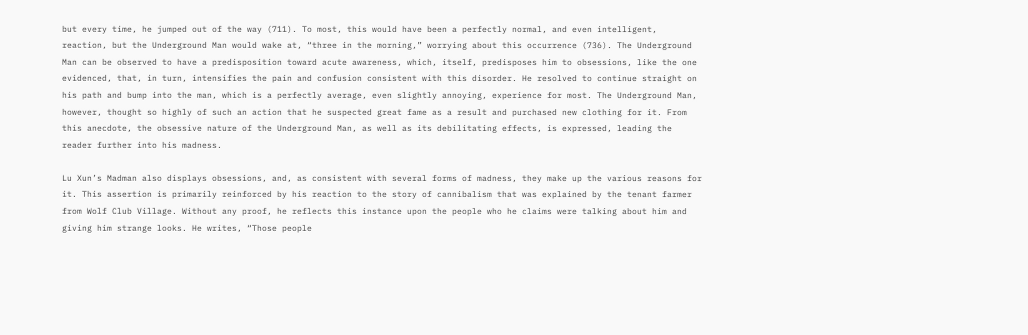but every time, he jumped out of the way (711). To most, this would have been a perfectly normal, and even intelligent, reaction, but the Underground Man would wake at, “three in the morning,” worrying about this occurrence (736). The Underground Man can be observed to have a predisposition toward acute awareness, which, itself, predisposes him to obsessions, like the one evidenced, that, in turn, intensifies the pain and confusion consistent with this disorder. He resolved to continue straight on his path and bump into the man, which is a perfectly average, even slightly annoying, experience for most. The Underground Man, however, thought so highly of such an action that he suspected great fame as a result and purchased new clothing for it. From this anecdote, the obsessive nature of the Underground Man, as well as its debilitating effects, is expressed, leading the reader further into his madness.

Lu Xun’s Madman also displays obsessions, and, as consistent with several forms of madness, they make up the various reasons for it. This assertion is primarily reinforced by his reaction to the story of cannibalism that was explained by the tenant farmer from Wolf Club Village. Without any proof, he reflects this instance upon the people who he claims were talking about him and giving him strange looks. He writes, “Those people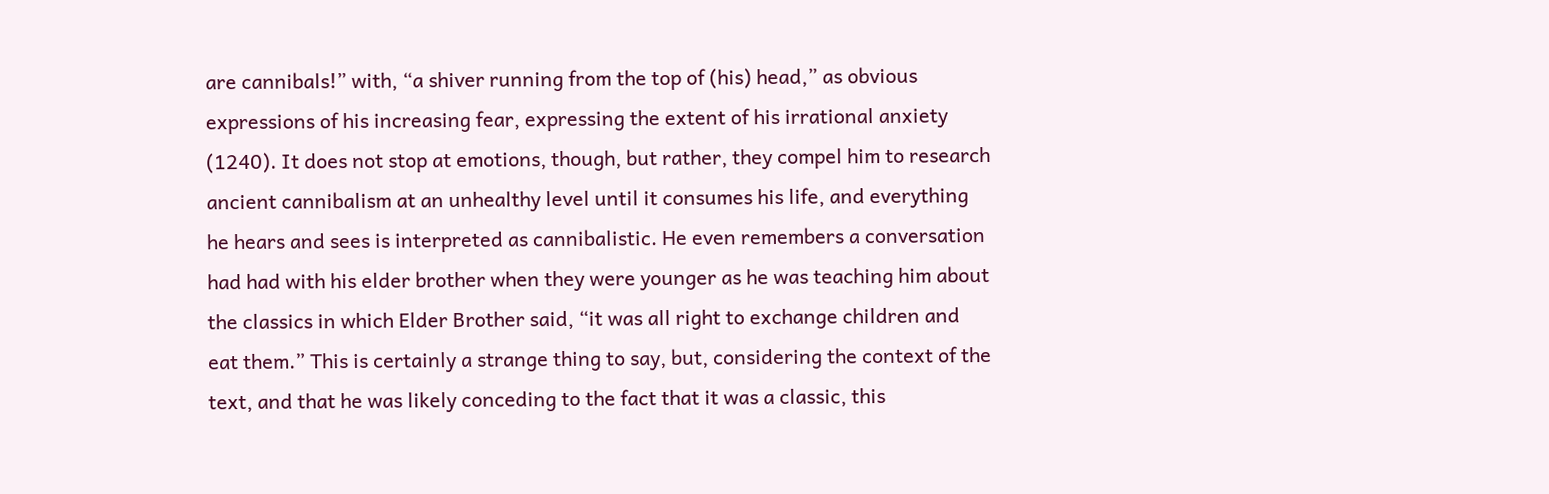are cannibals!” with, “a shiver running from the top of (his) head,” as obvious expressions of his increasing fear, expressing the extent of his irrational anxiety (1240). It does not stop at emotions, though, but rather, they compel him to research ancient cannibalism at an unhealthy level until it consumes his life, and everything he hears and sees is interpreted as cannibalistic. He even remembers a conversation had had with his elder brother when they were younger as he was teaching him about the classics in which Elder Brother said, “it was all right to exchange children and eat them.” This is certainly a strange thing to say, but, considering the context of the text, and that he was likely conceding to the fact that it was a classic, this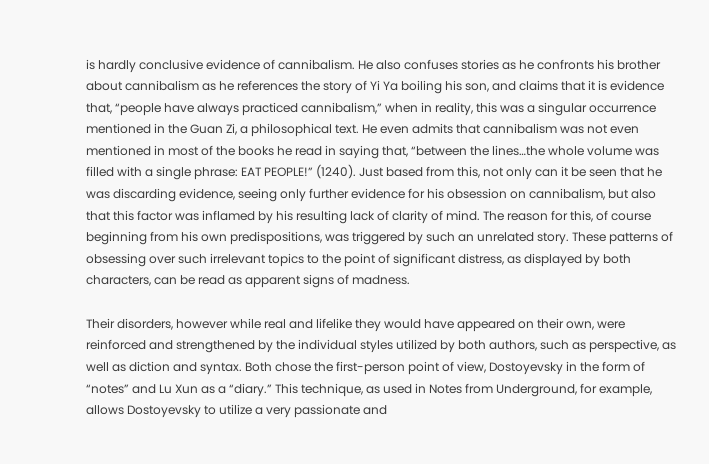is hardly conclusive evidence of cannibalism. He also confuses stories as he confronts his brother about cannibalism as he references the story of Yi Ya boiling his son, and claims that it is evidence that, “people have always practiced cannibalism,” when in reality, this was a singular occurrence mentioned in the Guan Zi, a philosophical text. He even admits that cannibalism was not even mentioned in most of the books he read in saying that, “between the lines…the whole volume was filled with a single phrase: EAT PEOPLE!” (1240). Just based from this, not only can it be seen that he was discarding evidence, seeing only further evidence for his obsession on cannibalism, but also that this factor was inflamed by his resulting lack of clarity of mind. The reason for this, of course beginning from his own predispositions, was triggered by such an unrelated story. These patterns of obsessing over such irrelevant topics to the point of significant distress, as displayed by both characters, can be read as apparent signs of madness.

Their disorders, however while real and lifelike they would have appeared on their own, were reinforced and strengthened by the individual styles utilized by both authors, such as perspective, as well as diction and syntax. Both chose the first-person point of view, Dostoyevsky in the form of “notes” and Lu Xun as a “diary.” This technique, as used in Notes from Underground, for example, allows Dostoyevsky to utilize a very passionate and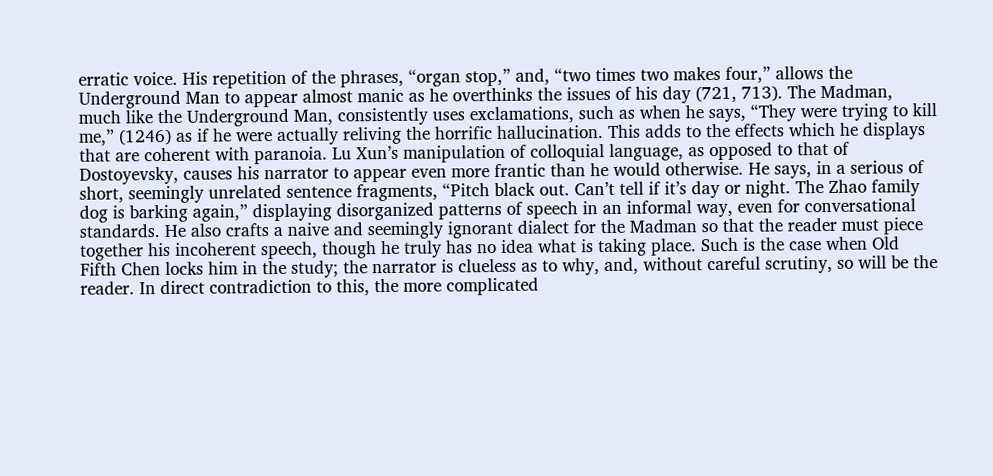erratic voice. His repetition of the phrases, “organ stop,” and, “two times two makes four,” allows the Underground Man to appear almost manic as he overthinks the issues of his day (721, 713). The Madman, much like the Underground Man, consistently uses exclamations, such as when he says, “They were trying to kill me,” (1246) as if he were actually reliving the horrific hallucination. This adds to the effects which he displays that are coherent with paranoia. Lu Xun’s manipulation of colloquial language, as opposed to that of Dostoyevsky, causes his narrator to appear even more frantic than he would otherwise. He says, in a serious of short, seemingly unrelated sentence fragments, “Pitch black out. Can’t tell if it’s day or night. The Zhao family dog is barking again,” displaying disorganized patterns of speech in an informal way, even for conversational standards. He also crafts a naive and seemingly ignorant dialect for the Madman so that the reader must piece together his incoherent speech, though he truly has no idea what is taking place. Such is the case when Old Fifth Chen locks him in the study; the narrator is clueless as to why, and, without careful scrutiny, so will be the reader. In direct contradiction to this, the more complicated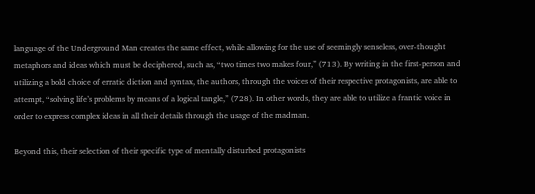language of the Underground Man creates the same effect, while allowing for the use of seemingly senseless, over-thought metaphors and ideas which must be deciphered, such as, “two times two makes four,” (713). By writing in the first-person and utilizing a bold choice of erratic diction and syntax, the authors, through the voices of their respective protagonists, are able to attempt, “solving life’s problems by means of a logical tangle,” (728). In other words, they are able to utilize a frantic voice in order to express complex ideas in all their details through the usage of the madman.

Beyond this, their selection of their specific type of mentally disturbed protagonists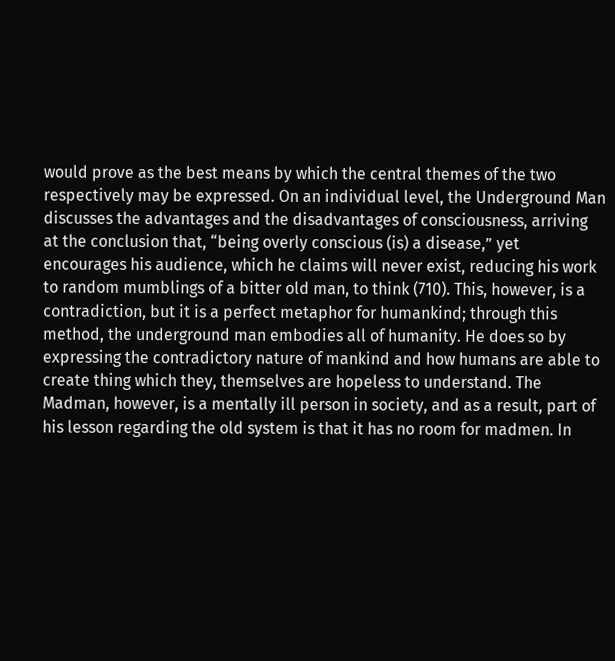would prove as the best means by which the central themes of the two respectively may be expressed. On an individual level, the Underground Man discusses the advantages and the disadvantages of consciousness, arriving at the conclusion that, “being overly conscious (is) a disease,” yet encourages his audience, which he claims will never exist, reducing his work to random mumblings of a bitter old man, to think (710). This, however, is a contradiction, but it is a perfect metaphor for humankind; through this method, the underground man embodies all of humanity. He does so by expressing the contradictory nature of mankind and how humans are able to create thing which they, themselves are hopeless to understand. The Madman, however, is a mentally ill person in society, and as a result, part of his lesson regarding the old system is that it has no room for madmen. In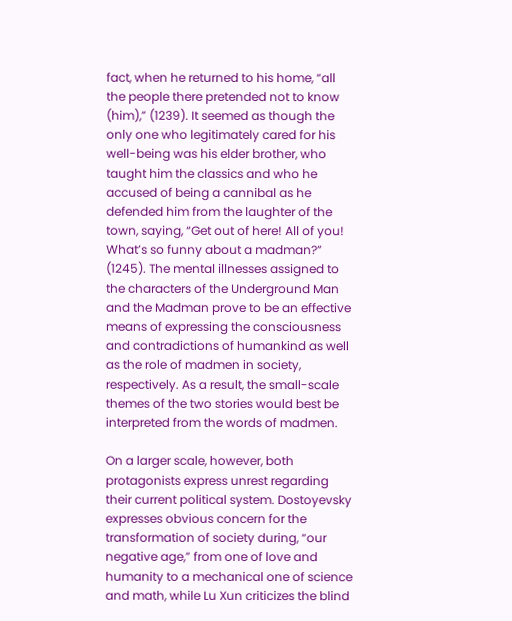fact, when he returned to his home, “all the people there pretended not to know (him),” (1239). It seemed as though the only one who legitimately cared for his well-being was his elder brother, who taught him the classics and who he accused of being a cannibal as he defended him from the laughter of the town, saying, “Get out of here! All of you! What’s so funny about a madman?” (1245). The mental illnesses assigned to the characters of the Underground Man and the Madman prove to be an effective means of expressing the consciousness and contradictions of humankind as well as the role of madmen in society, respectively. As a result, the small-scale themes of the two stories would best be interpreted from the words of madmen.

On a larger scale, however, both protagonists express unrest regarding their current political system. Dostoyevsky expresses obvious concern for the transformation of society during, “our negative age,” from one of love and humanity to a mechanical one of science and math, while Lu Xun criticizes the blind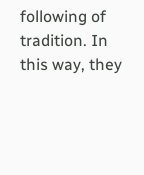following of tradition. In this way, they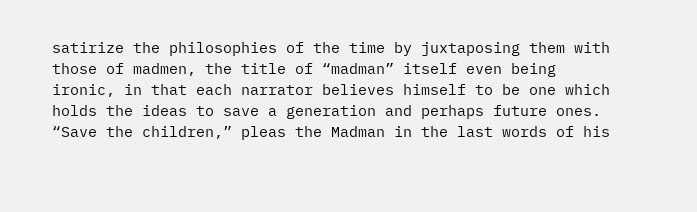satirize the philosophies of the time by juxtaposing them with those of madmen, the title of “madman” itself even being ironic, in that each narrator believes himself to be one which holds the ideas to save a generation and perhaps future ones. “Save the children,” pleas the Madman in the last words of his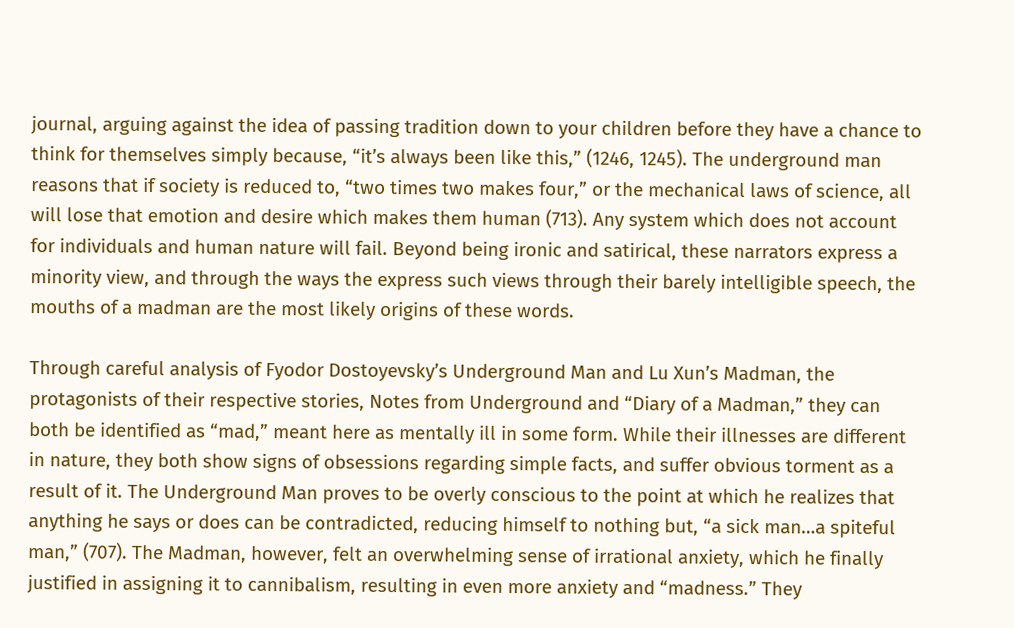journal, arguing against the idea of passing tradition down to your children before they have a chance to think for themselves simply because, “it’s always been like this,” (1246, 1245). The underground man reasons that if society is reduced to, “two times two makes four,” or the mechanical laws of science, all will lose that emotion and desire which makes them human (713). Any system which does not account for individuals and human nature will fail. Beyond being ironic and satirical, these narrators express a minority view, and through the ways the express such views through their barely intelligible speech, the mouths of a madman are the most likely origins of these words.

Through careful analysis of Fyodor Dostoyevsky’s Underground Man and Lu Xun’s Madman, the protagonists of their respective stories, Notes from Underground and “Diary of a Madman,” they can both be identified as “mad,” meant here as mentally ill in some form. While their illnesses are different in nature, they both show signs of obsessions regarding simple facts, and suffer obvious torment as a result of it. The Underground Man proves to be overly conscious to the point at which he realizes that anything he says or does can be contradicted, reducing himself to nothing but, “a sick man…a spiteful man,” (707). The Madman, however, felt an overwhelming sense of irrational anxiety, which he finally justified in assigning it to cannibalism, resulting in even more anxiety and “madness.” They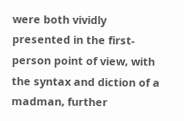were both vividly presented in the first-person point of view, with the syntax and diction of a madman, further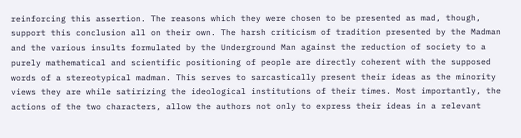reinforcing this assertion. The reasons which they were chosen to be presented as mad, though, support this conclusion all on their own. The harsh criticism of tradition presented by the Madman and the various insults formulated by the Underground Man against the reduction of society to a purely mathematical and scientific positioning of people are directly coherent with the supposed words of a stereotypical madman. This serves to sarcastically present their ideas as the minority views they are while satirizing the ideological institutions of their times. Most importantly, the actions of the two characters, allow the authors not only to express their ideas in a relevant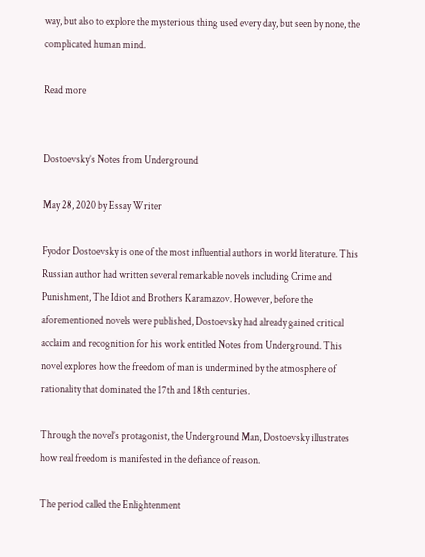way, but also to explore the mysterious thing used every day, but seen by none, the complicated human mind.

Read more


Dostoevsky’s Notes from Underground

May 28, 2020 by Essay Writer

Fyodor Dostoevsky is one of the most influential authors in world literature. This Russian author had written several remarkable novels including Crime and Punishment, The Idiot and Brothers Karamazov. However, before the aforementioned novels were published, Dostoevsky had already gained critical acclaim and recognition for his work entitled Notes from Underground. This novel explores how the freedom of man is undermined by the atmosphere of rationality that dominated the 17th and 18th centuries.

Through the novel’s protagonist, the Underground Man, Dostoevsky illustrates how real freedom is manifested in the defiance of reason.

The period called the Enlightenment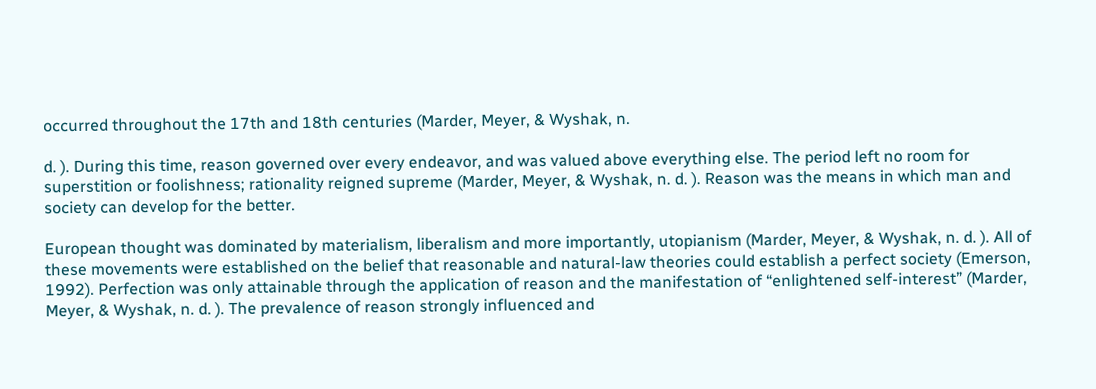occurred throughout the 17th and 18th centuries (Marder, Meyer, & Wyshak, n.

d. ). During this time, reason governed over every endeavor, and was valued above everything else. The period left no room for superstition or foolishness; rationality reigned supreme (Marder, Meyer, & Wyshak, n. d. ). Reason was the means in which man and society can develop for the better.

European thought was dominated by materialism, liberalism and more importantly, utopianism (Marder, Meyer, & Wyshak, n. d. ). All of these movements were established on the belief that reasonable and natural-law theories could establish a perfect society (Emerson, 1992). Perfection was only attainable through the application of reason and the manifestation of “enlightened self-interest” (Marder, Meyer, & Wyshak, n. d. ). The prevalence of reason strongly influenced and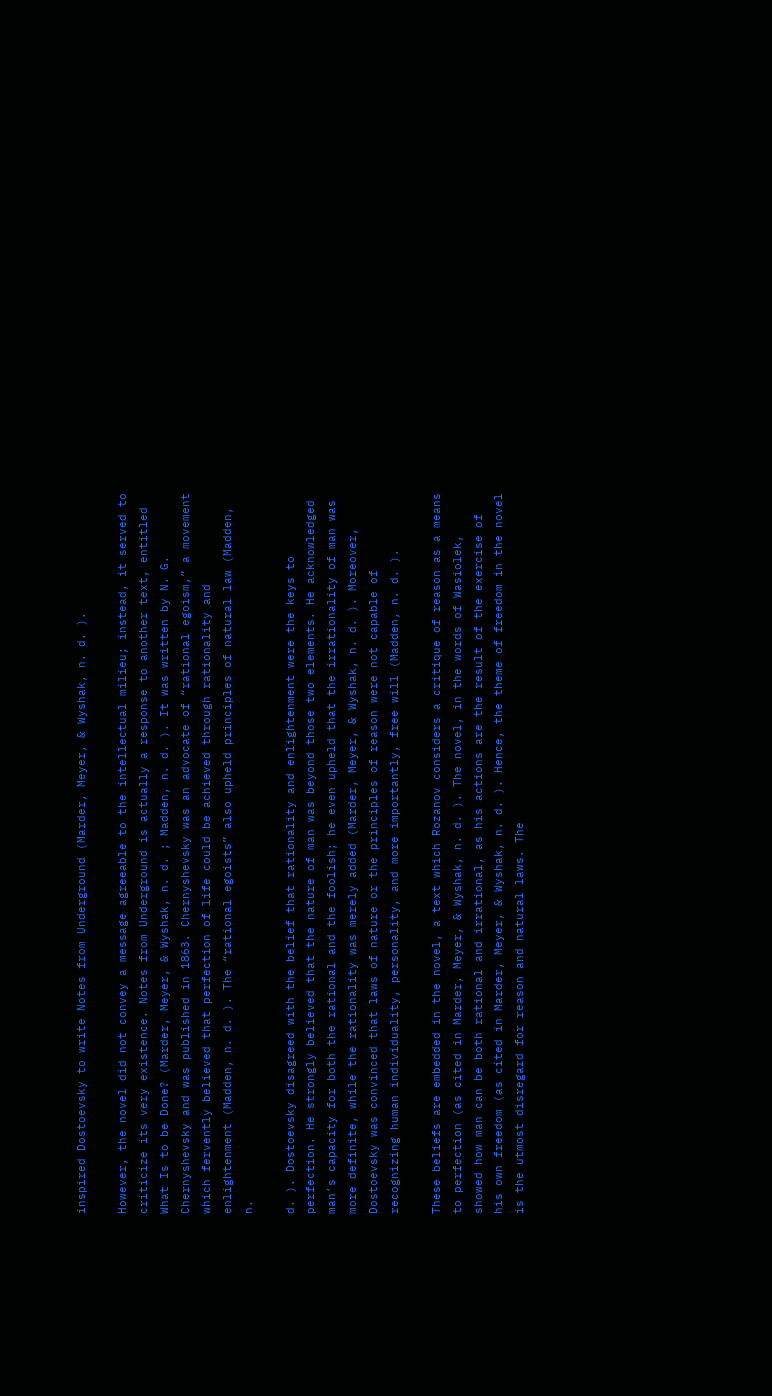inspired Dostoevsky to write Notes from Underground (Marder, Meyer, & Wyshak, n. d. ).

However, the novel did not convey a message agreeable to the intellectual milieu; instead, it served to criticize its very existence. Notes from Underground is actually a response to another text, entitled What Is to be Done? (Marder, Meyer, & Wyshak, n. d. ; Madden, n. d. ). It was written by N. G. Chernyshevsky and was published in 1863. Chernyshevsky was an advocate of “rational egoism,” a movement which fervently believed that perfection of life could be achieved through rationality and enlightenment (Madden, n. d. ). The “rational egoists” also upheld principles of natural law (Madden, n.

d. ). Dostoevsky disagreed with the belief that rationality and enlightenment were the keys to perfection. He strongly believed that the nature of man was beyond those two elements. He acknowledged man’s capacity for both the rational and the foolish; he even upheld that the irrationality of man was more definite, while the rationality was merely added (Marder, Meyer, & Wyshak, n. d. ). Moreover, Dostoevsky was convinced that laws of nature or the principles of reason were not capable of recognizing human individuality, personality, and more importantly, free will (Madden, n. d. ).

These beliefs are embedded in the novel, a text which Rozanov considers a critique of reason as a means to perfection (as cited in Marder, Meyer, & Wyshak, n. d. ). The novel, in the words of Wasiolek, showed how man can be both rational and irrational, as his actions are the result of the exercise of his own freedom (as cited in Marder, Meyer, & Wyshak, n. d. ). Hence, the theme of freedom in the novel is the utmost disregard for reason and natural laws. The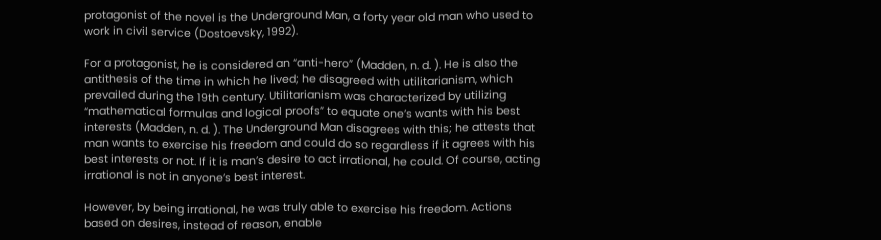protagonist of the novel is the Underground Man, a forty year old man who used to work in civil service (Dostoevsky, 1992).

For a protagonist, he is considered an “anti-hero” (Madden, n. d. ). He is also the antithesis of the time in which he lived; he disagreed with utilitarianism, which prevailed during the 19th century. Utilitarianism was characterized by utilizing “mathematical formulas and logical proofs” to equate one’s wants with his best interests (Madden, n. d. ). The Underground Man disagrees with this; he attests that man wants to exercise his freedom and could do so regardless if it agrees with his best interests or not. If it is man’s desire to act irrational, he could. Of course, acting irrational is not in anyone’s best interest.

However, by being irrational, he was truly able to exercise his freedom. Actions based on desires, instead of reason, enable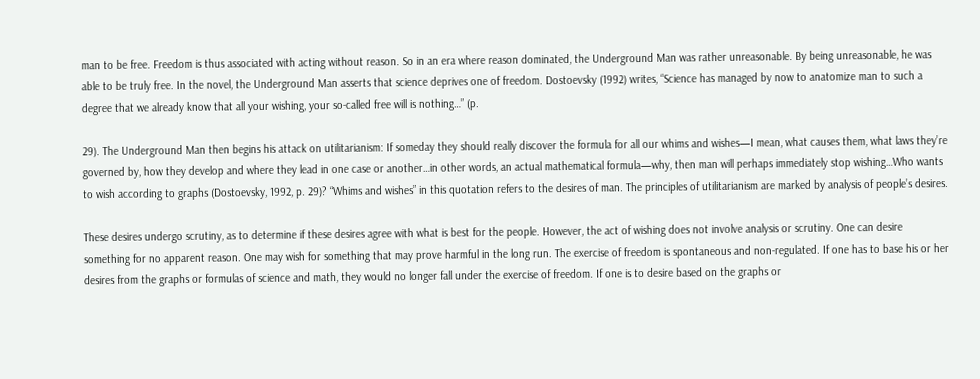man to be free. Freedom is thus associated with acting without reason. So in an era where reason dominated, the Underground Man was rather unreasonable. By being unreasonable, he was able to be truly free. In the novel, the Underground Man asserts that science deprives one of freedom. Dostoevsky (1992) writes, “Science has managed by now to anatomize man to such a degree that we already know that all your wishing, your so-called free will is nothing…” (p.

29). The Underground Man then begins his attack on utilitarianism: If someday they should really discover the formula for all our whims and wishes—I mean, what causes them, what laws they’re governed by, how they develop and where they lead in one case or another…in other words, an actual mathematical formula—why, then man will perhaps immediately stop wishing…Who wants to wish according to graphs (Dostoevsky, 1992, p. 29)? “Whims and wishes” in this quotation refers to the desires of man. The principles of utilitarianism are marked by analysis of people’s desires.

These desires undergo scrutiny, as to determine if these desires agree with what is best for the people. However, the act of wishing does not involve analysis or scrutiny. One can desire something for no apparent reason. One may wish for something that may prove harmful in the long run. The exercise of freedom is spontaneous and non-regulated. If one has to base his or her desires from the graphs or formulas of science and math, they would no longer fall under the exercise of freedom. If one is to desire based on the graphs or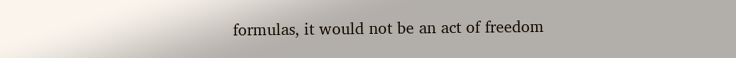formulas, it would not be an act of freedom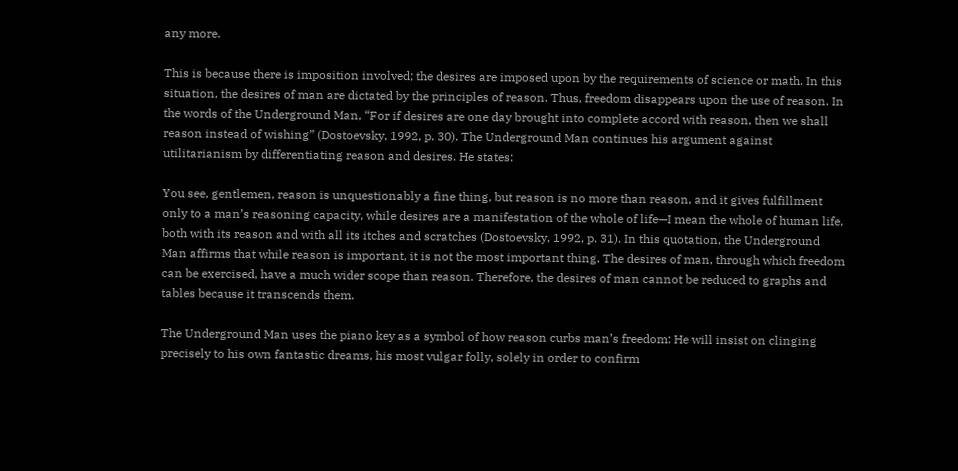any more.

This is because there is imposition involved; the desires are imposed upon by the requirements of science or math. In this situation, the desires of man are dictated by the principles of reason. Thus, freedom disappears upon the use of reason. In the words of the Underground Man, “For if desires are one day brought into complete accord with reason, then we shall reason instead of wishing” (Dostoevsky, 1992, p. 30). The Underground Man continues his argument against utilitarianism by differentiating reason and desires. He states:

You see, gentlemen, reason is unquestionably a fine thing, but reason is no more than reason, and it gives fulfillment only to a man’s reasoning capacity, while desires are a manifestation of the whole of life—I mean the whole of human life, both with its reason and with all its itches and scratches (Dostoevsky, 1992, p. 31). In this quotation, the Underground Man affirms that while reason is important, it is not the most important thing. The desires of man, through which freedom can be exercised, have a much wider scope than reason. Therefore, the desires of man cannot be reduced to graphs and tables because it transcends them.

The Underground Man uses the piano key as a symbol of how reason curbs man’s freedom: He will insist on clinging precisely to his own fantastic dreams, his most vulgar folly, solely in order to confirm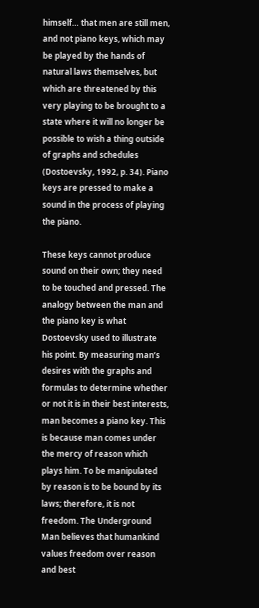himself… that men are still men, and not piano keys, which may be played by the hands of natural laws themselves, but which are threatened by this very playing to be brought to a state where it will no longer be possible to wish a thing outside of graphs and schedules (Dostoevsky, 1992, p. 34). Piano keys are pressed to make a sound in the process of playing the piano.

These keys cannot produce sound on their own; they need to be touched and pressed. The analogy between the man and the piano key is what Dostoevsky used to illustrate his point. By measuring man’s desires with the graphs and formulas to determine whether or not it is in their best interests, man becomes a piano key. This is because man comes under the mercy of reason which plays him. To be manipulated by reason is to be bound by its laws; therefore, it is not freedom. The Underground Man believes that humankind values freedom over reason and best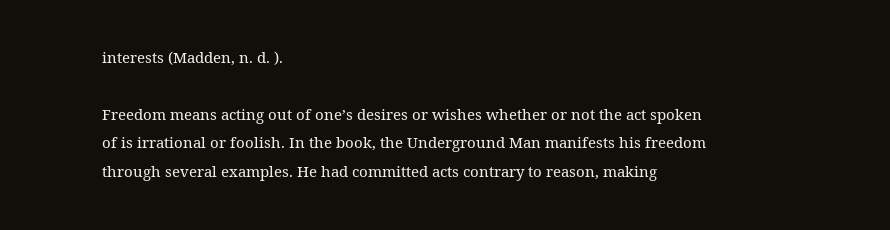interests (Madden, n. d. ).

Freedom means acting out of one’s desires or wishes whether or not the act spoken of is irrational or foolish. In the book, the Underground Man manifests his freedom through several examples. He had committed acts contrary to reason, making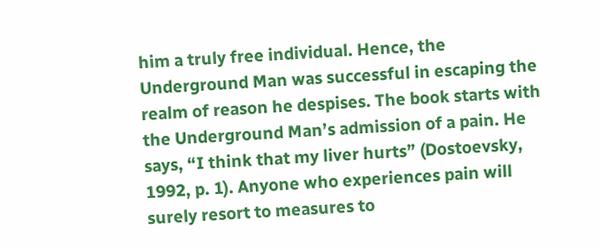him a truly free individual. Hence, the Underground Man was successful in escaping the realm of reason he despises. The book starts with the Underground Man’s admission of a pain. He says, “I think that my liver hurts” (Dostoevsky, 1992, p. 1). Anyone who experiences pain will surely resort to measures to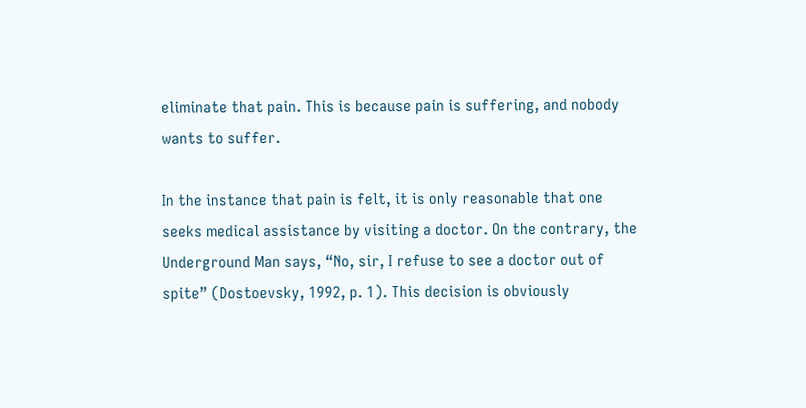eliminate that pain. This is because pain is suffering, and nobody wants to suffer.

In the instance that pain is felt, it is only reasonable that one seeks medical assistance by visiting a doctor. On the contrary, the Underground Man says, “No, sir, I refuse to see a doctor out of spite” (Dostoevsky, 1992, p. 1). This decision is obviously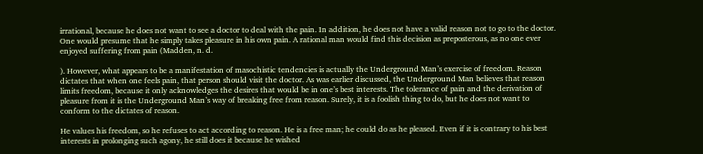irrational, because he does not want to see a doctor to deal with the pain. In addition, he does not have a valid reason not to go to the doctor. One would presume that he simply takes pleasure in his own pain. A rational man would find this decision as preposterous, as no one ever enjoyed suffering from pain (Madden, n. d.

). However, what appears to be a manifestation of masochistic tendencies is actually the Underground Man’s exercise of freedom. Reason dictates that when one feels pain, that person should visit the doctor. As was earlier discussed, the Underground Man believes that reason limits freedom, because it only acknowledges the desires that would be in one’s best interests. The tolerance of pain and the derivation of pleasure from it is the Underground Man’s way of breaking free from reason. Surely, it is a foolish thing to do, but he does not want to conform to the dictates of reason.

He values his freedom, so he refuses to act according to reason. He is a free man; he could do as he pleased. Even if it is contrary to his best interests in prolonging such agony, he still does it because he wished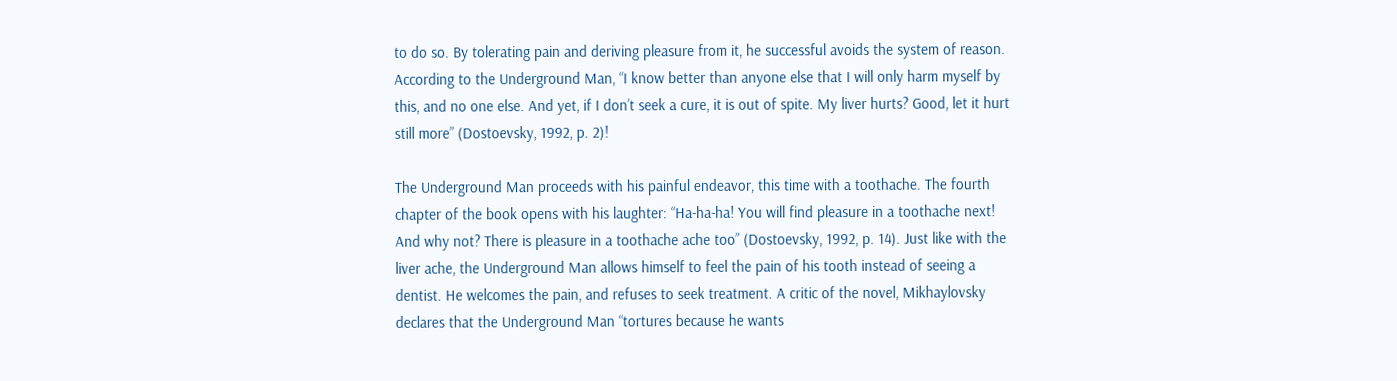to do so. By tolerating pain and deriving pleasure from it, he successful avoids the system of reason. According to the Underground Man, “I know better than anyone else that I will only harm myself by this, and no one else. And yet, if I don’t seek a cure, it is out of spite. My liver hurts? Good, let it hurt still more” (Dostoevsky, 1992, p. 2)!

The Underground Man proceeds with his painful endeavor, this time with a toothache. The fourth chapter of the book opens with his laughter: “Ha-ha-ha! You will find pleasure in a toothache next! And why not? There is pleasure in a toothache ache too” (Dostoevsky, 1992, p. 14). Just like with the liver ache, the Underground Man allows himself to feel the pain of his tooth instead of seeing a dentist. He welcomes the pain, and refuses to seek treatment. A critic of the novel, Mikhaylovsky declares that the Underground Man “tortures because he wants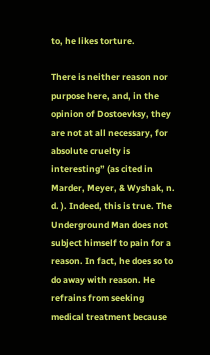to, he likes torture.

There is neither reason nor purpose here, and, in the opinion of Dostoevksy, they are not at all necessary, for absolute cruelty is interesting” (as cited in Marder, Meyer, & Wyshak, n. d. ). Indeed, this is true. The Underground Man does not subject himself to pain for a reason. In fact, he does so to do away with reason. He refrains from seeking medical treatment because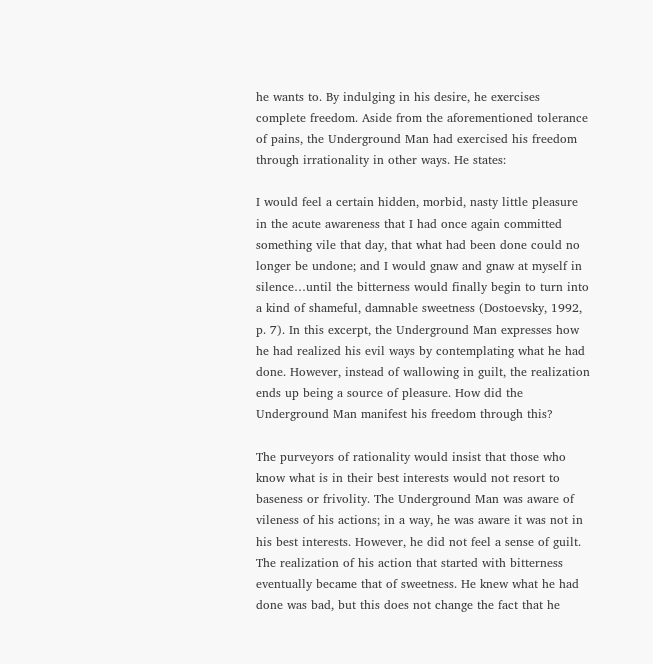he wants to. By indulging in his desire, he exercises complete freedom. Aside from the aforementioned tolerance of pains, the Underground Man had exercised his freedom through irrationality in other ways. He states:

I would feel a certain hidden, morbid, nasty little pleasure in the acute awareness that I had once again committed something vile that day, that what had been done could no longer be undone; and I would gnaw and gnaw at myself in silence…until the bitterness would finally begin to turn into a kind of shameful, damnable sweetness (Dostoevsky, 1992, p. 7). In this excerpt, the Underground Man expresses how he had realized his evil ways by contemplating what he had done. However, instead of wallowing in guilt, the realization ends up being a source of pleasure. How did the Underground Man manifest his freedom through this?

The purveyors of rationality would insist that those who know what is in their best interests would not resort to baseness or frivolity. The Underground Man was aware of vileness of his actions; in a way, he was aware it was not in his best interests. However, he did not feel a sense of guilt. The realization of his action that started with bitterness eventually became that of sweetness. He knew what he had done was bad, but this does not change the fact that he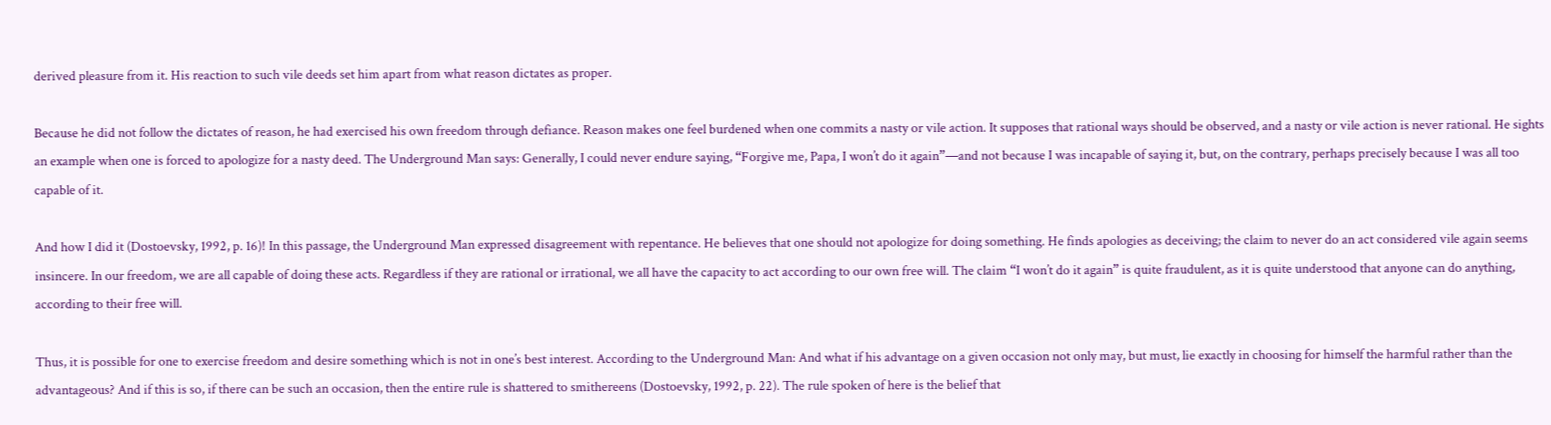derived pleasure from it. His reaction to such vile deeds set him apart from what reason dictates as proper.

Because he did not follow the dictates of reason, he had exercised his own freedom through defiance. Reason makes one feel burdened when one commits a nasty or vile action. It supposes that rational ways should be observed, and a nasty or vile action is never rational. He sights an example when one is forced to apologize for a nasty deed. The Underground Man says: Generally, I could never endure saying, “Forgive me, Papa, I won’t do it again”—and not because I was incapable of saying it, but, on the contrary, perhaps precisely because I was all too capable of it.

And how I did it (Dostoevsky, 1992, p. 16)! In this passage, the Underground Man expressed disagreement with repentance. He believes that one should not apologize for doing something. He finds apologies as deceiving; the claim to never do an act considered vile again seems insincere. In our freedom, we are all capable of doing these acts. Regardless if they are rational or irrational, we all have the capacity to act according to our own free will. The claim “I won’t do it again” is quite fraudulent, as it is quite understood that anyone can do anything, according to their free will.

Thus, it is possible for one to exercise freedom and desire something which is not in one’s best interest. According to the Underground Man: And what if his advantage on a given occasion not only may, but must, lie exactly in choosing for himself the harmful rather than the advantageous? And if this is so, if there can be such an occasion, then the entire rule is shattered to smithereens (Dostoevsky, 1992, p. 22). The rule spoken of here is the belief that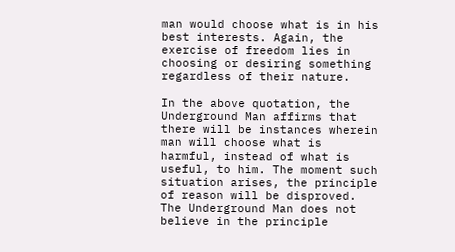man would choose what is in his best interests. Again, the exercise of freedom lies in choosing or desiring something regardless of their nature.

In the above quotation, the Underground Man affirms that there will be instances wherein man will choose what is harmful, instead of what is useful, to him. The moment such situation arises, the principle of reason will be disproved. The Underground Man does not believe in the principle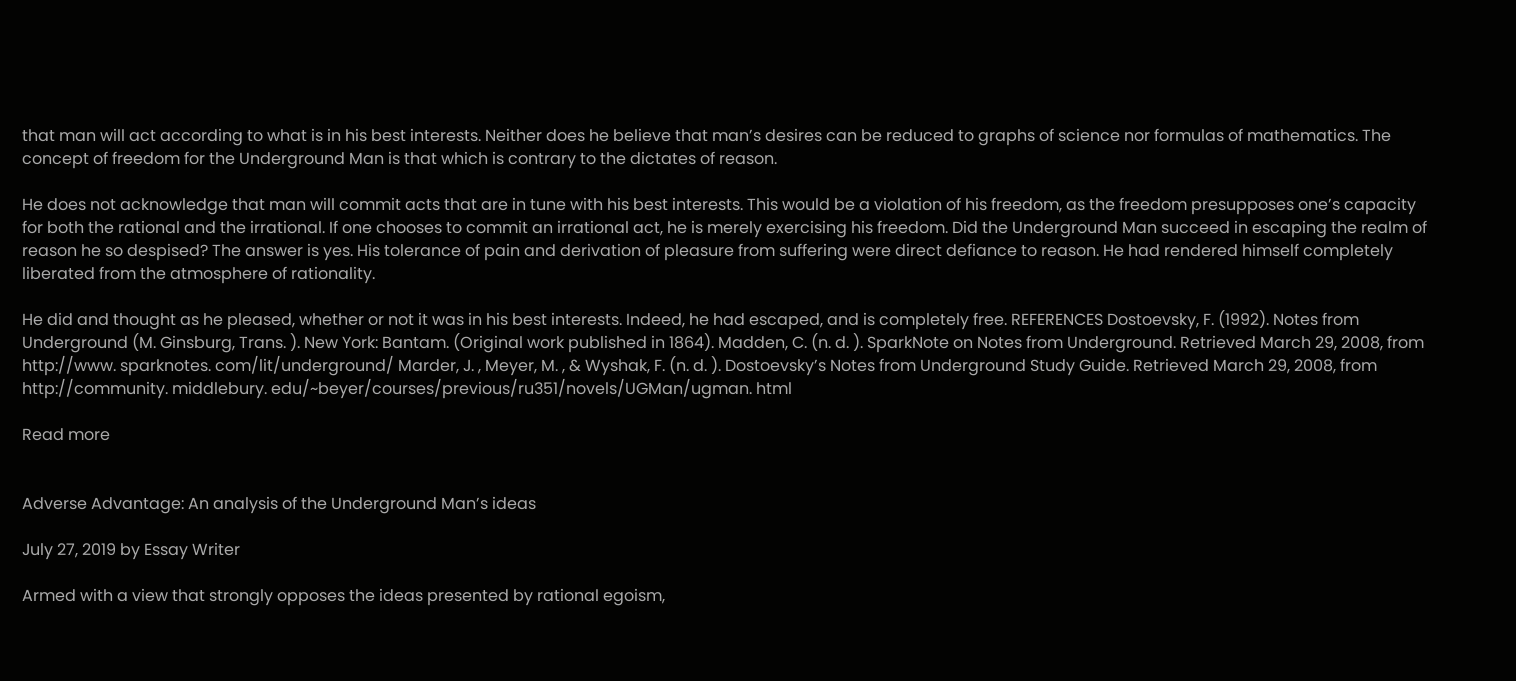that man will act according to what is in his best interests. Neither does he believe that man’s desires can be reduced to graphs of science nor formulas of mathematics. The concept of freedom for the Underground Man is that which is contrary to the dictates of reason.

He does not acknowledge that man will commit acts that are in tune with his best interests. This would be a violation of his freedom, as the freedom presupposes one’s capacity for both the rational and the irrational. If one chooses to commit an irrational act, he is merely exercising his freedom. Did the Underground Man succeed in escaping the realm of reason he so despised? The answer is yes. His tolerance of pain and derivation of pleasure from suffering were direct defiance to reason. He had rendered himself completely liberated from the atmosphere of rationality.

He did and thought as he pleased, whether or not it was in his best interests. Indeed, he had escaped, and is completely free. REFERENCES Dostoevsky, F. (1992). Notes from Underground (M. Ginsburg, Trans. ). New York: Bantam. (Original work published in 1864). Madden, C. (n. d. ). SparkNote on Notes from Underground. Retrieved March 29, 2008, from http://www. sparknotes. com/lit/underground/ Marder, J. , Meyer, M. , & Wyshak, F. (n. d. ). Dostoevsky’s Notes from Underground Study Guide. Retrieved March 29, 2008, from http://community. middlebury. edu/~beyer/courses/previous/ru351/novels/UGMan/ugman. html

Read more


Adverse Advantage: An analysis of the Underground Man’s ideas

July 27, 2019 by Essay Writer

Armed with a view that strongly opposes the ideas presented by rational egoism,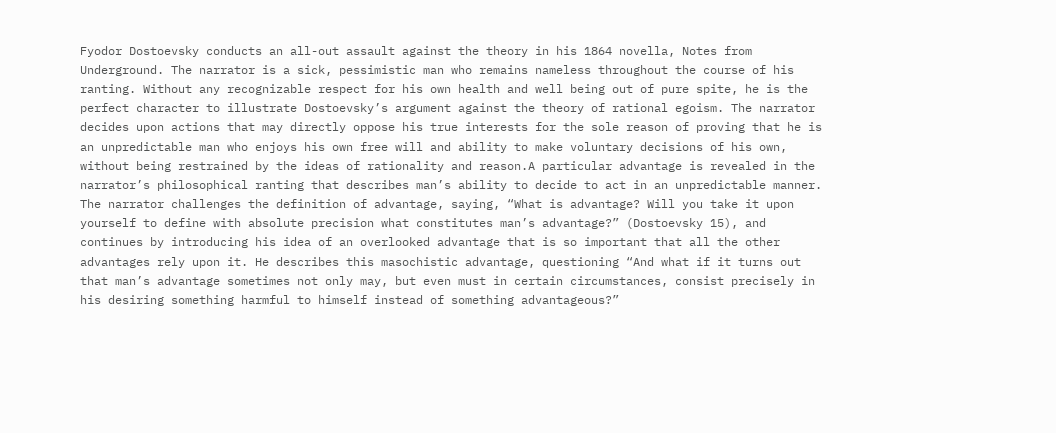Fyodor Dostoevsky conducts an all-out assault against the theory in his 1864 novella, Notes from Underground. The narrator is a sick, pessimistic man who remains nameless throughout the course of his ranting. Without any recognizable respect for his own health and well being out of pure spite, he is the perfect character to illustrate Dostoevsky’s argument against the theory of rational egoism. The narrator decides upon actions that may directly oppose his true interests for the sole reason of proving that he is an unpredictable man who enjoys his own free will and ability to make voluntary decisions of his own, without being restrained by the ideas of rationality and reason.A particular advantage is revealed in the narrator’s philosophical ranting that describes man’s ability to decide to act in an unpredictable manner. The narrator challenges the definition of advantage, saying, “What is advantage? Will you take it upon yourself to define with absolute precision what constitutes man’s advantage?” (Dostoevsky 15), and continues by introducing his idea of an overlooked advantage that is so important that all the other advantages rely upon it. He describes this masochistic advantage, questioning “And what if it turns out that man’s advantage sometimes not only may, but even must in certain circumstances, consist precisely in his desiring something harmful to himself instead of something advantageous?”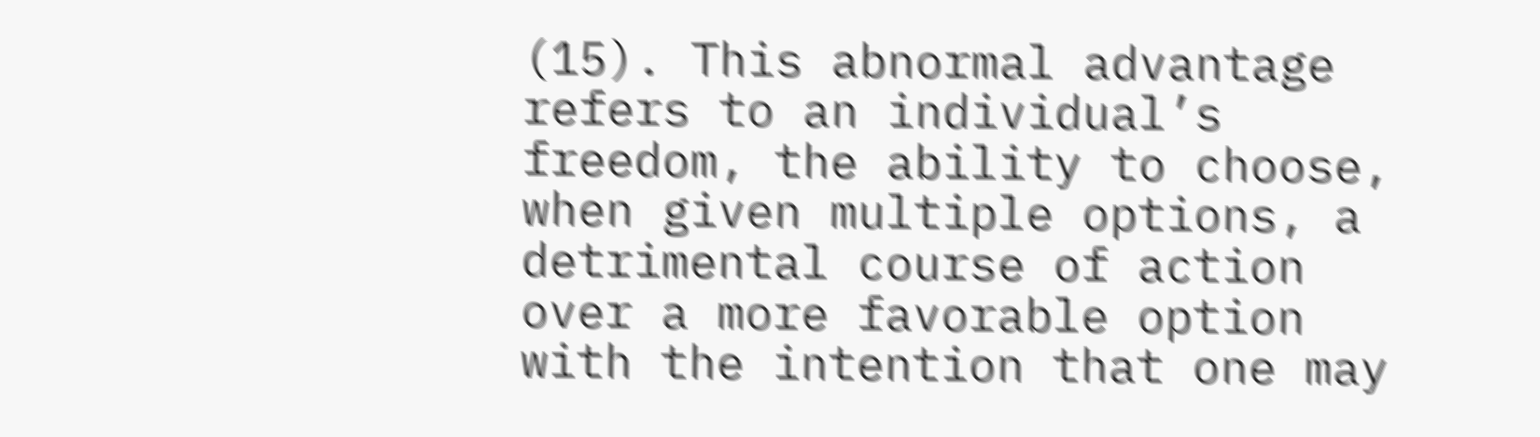(15). This abnormal advantage refers to an individual’s freedom, the ability to choose, when given multiple options, a detrimental course of action over a more favorable option with the intention that one may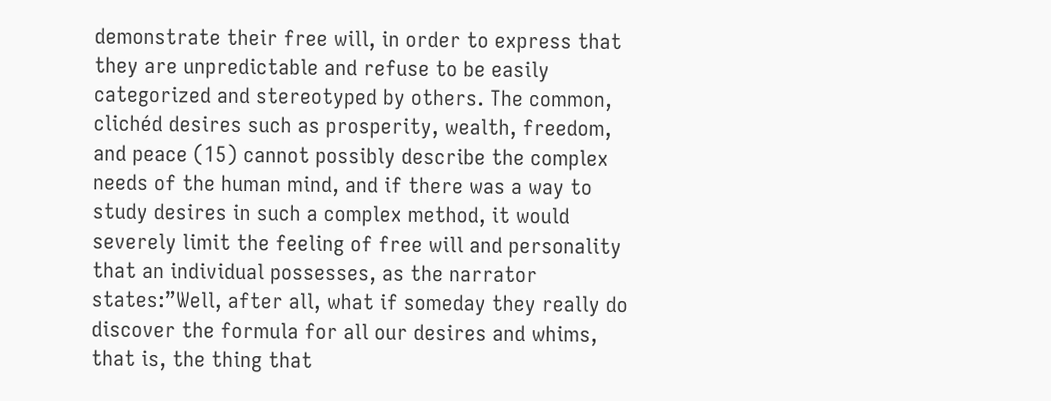demonstrate their free will, in order to express that they are unpredictable and refuse to be easily categorized and stereotyped by others. The common, clichéd desires such as prosperity, wealth, freedom, and peace (15) cannot possibly describe the complex needs of the human mind, and if there was a way to study desires in such a complex method, it would severely limit the feeling of free will and personality that an individual possesses, as the narrator states:”Well, after all, what if someday they really do discover the formula for all our desires and whims, that is, the thing that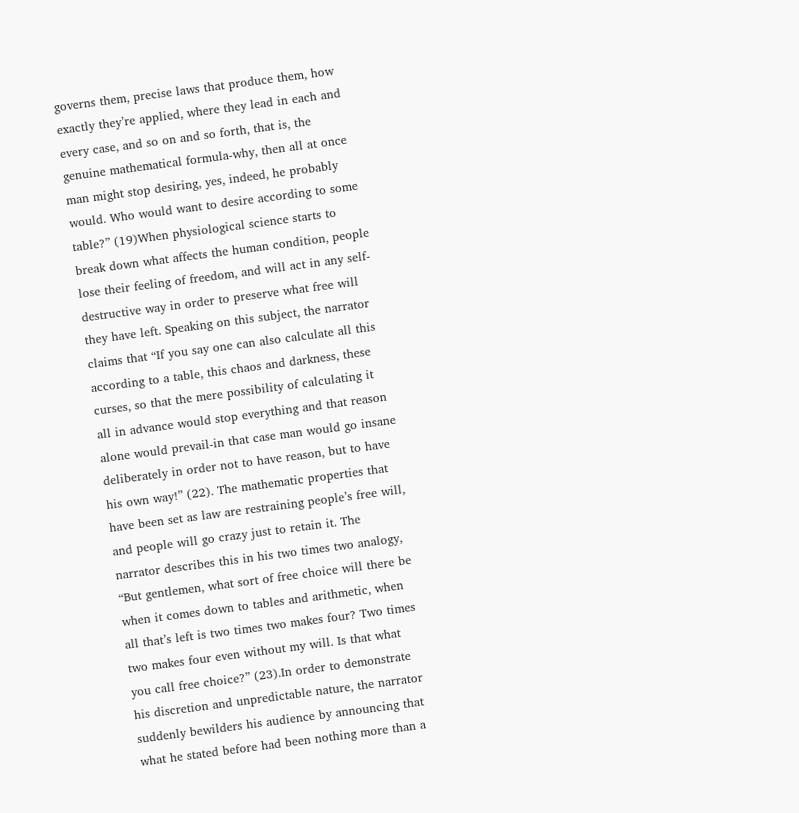governs them, precise laws that produce them, how exactly they’re applied, where they lead in each and every case, and so on and so forth, that is, the genuine mathematical formula-why, then all at once man might stop desiring, yes, indeed, he probably would. Who would want to desire according to some table?” (19)When physiological science starts to break down what affects the human condition, people lose their feeling of freedom, and will act in any self-destructive way in order to preserve what free will they have left. Speaking on this subject, the narrator claims that “If you say one can also calculate all this according to a table, this chaos and darkness, these curses, so that the mere possibility of calculating it all in advance would stop everything and that reason alone would prevail-in that case man would go insane deliberately in order not to have reason, but to have his own way!” (22). The mathematic properties that have been set as law are restraining people’s free will, and people will go crazy just to retain it. The narrator describes this in his two times two analogy, “But gentlemen, what sort of free choice will there be when it comes down to tables and arithmetic, when all that’s left is two times two makes four? Two times two makes four even without my will. Is that what you call free choice?” (23).In order to demonstrate his discretion and unpredictable nature, the narrator suddenly bewilders his audience by announcing that what he stated before had been nothing more than a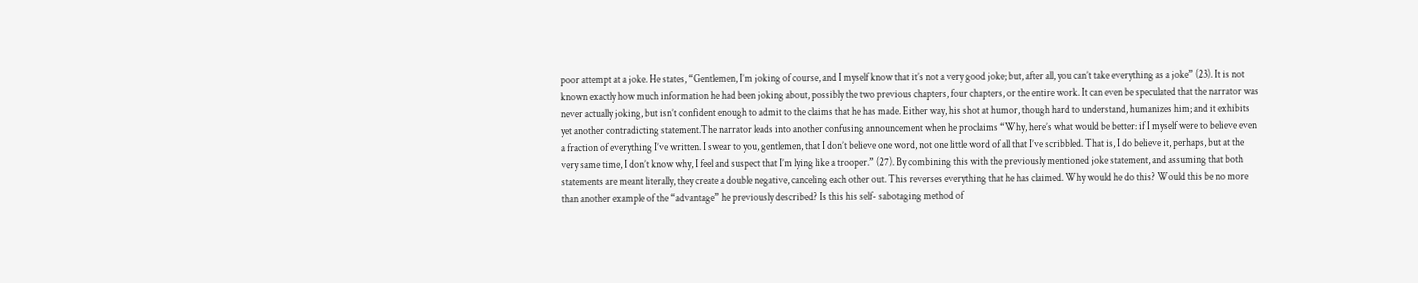poor attempt at a joke. He states, “Gentlemen, I’m joking of course, and I myself know that it’s not a very good joke; but, after all, you can’t take everything as a joke” (23). It is not known exactly how much information he had been joking about, possibly the two previous chapters, four chapters, or the entire work. It can even be speculated that the narrator was never actually joking, but isn’t confident enough to admit to the claims that he has made. Either way, his shot at humor, though hard to understand, humanizes him; and it exhibits yet another contradicting statement.The narrator leads into another confusing announcement when he proclaims “Why, here’s what would be better: if I myself were to believe even a fraction of everything I’ve written. I swear to you, gentlemen, that I don’t believe one word, not one little word of all that I’ve scribbled. That is, I do believe it, perhaps, but at the very same time, I don’t know why, I feel and suspect that I’m lying like a trooper.” (27). By combining this with the previously mentioned joke statement, and assuming that both statements are meant literally, they create a double negative, canceling each other out. This reverses everything that he has claimed. Why would he do this? Would this be no more than another example of the “advantage” he previously described? Is this his self- sabotaging method of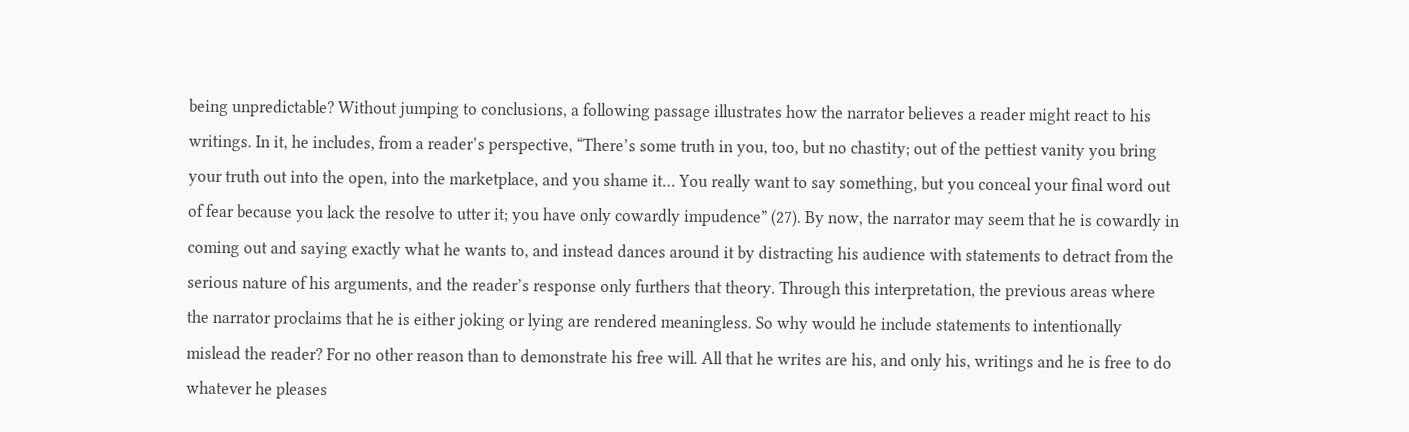being unpredictable? Without jumping to conclusions, a following passage illustrates how the narrator believes a reader might react to his writings. In it, he includes, from a reader’s perspective, “There’s some truth in you, too, but no chastity; out of the pettiest vanity you bring your truth out into the open, into the marketplace, and you shame it… You really want to say something, but you conceal your final word out of fear because you lack the resolve to utter it; you have only cowardly impudence” (27). By now, the narrator may seem that he is cowardly in coming out and saying exactly what he wants to, and instead dances around it by distracting his audience with statements to detract from the serious nature of his arguments, and the reader’s response only furthers that theory. Through this interpretation, the previous areas where the narrator proclaims that he is either joking or lying are rendered meaningless. So why would he include statements to intentionally mislead the reader? For no other reason than to demonstrate his free will. All that he writes are his, and only his, writings and he is free to do whatever he pleases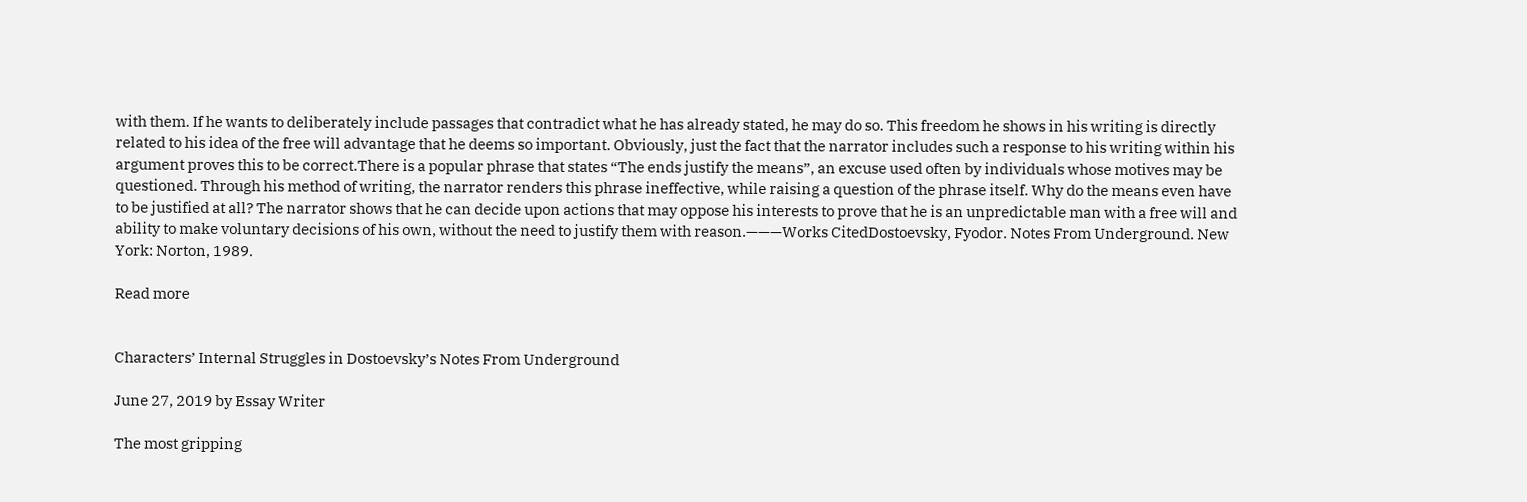with them. If he wants to deliberately include passages that contradict what he has already stated, he may do so. This freedom he shows in his writing is directly related to his idea of the free will advantage that he deems so important. Obviously, just the fact that the narrator includes such a response to his writing within his argument proves this to be correct.There is a popular phrase that states “The ends justify the means”, an excuse used often by individuals whose motives may be questioned. Through his method of writing, the narrator renders this phrase ineffective, while raising a question of the phrase itself. Why do the means even have to be justified at all? The narrator shows that he can decide upon actions that may oppose his interests to prove that he is an unpredictable man with a free will and ability to make voluntary decisions of his own, without the need to justify them with reason.———Works CitedDostoevsky, Fyodor. Notes From Underground. New York: Norton, 1989.

Read more


Characters’ Internal Struggles in Dostoevsky’s Notes From Underground

June 27, 2019 by Essay Writer

The most gripping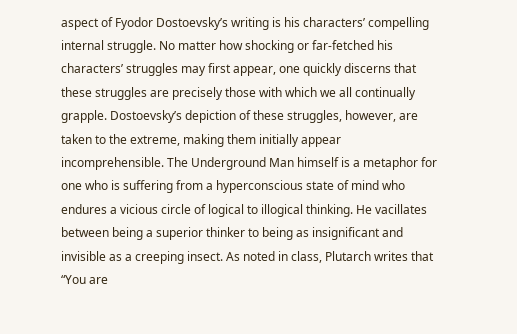aspect of Fyodor Dostoevsky’s writing is his characters’ compelling internal struggle. No matter how shocking or far-fetched his characters’ struggles may first appear, one quickly discerns that these struggles are precisely those with which we all continually grapple. Dostoevsky’s depiction of these struggles, however, are taken to the extreme, making them initially appear incomprehensible. The Underground Man himself is a metaphor for one who is suffering from a hyperconscious state of mind who endures a vicious circle of logical to illogical thinking. He vacillates between being a superior thinker to being as insignificant and invisible as a creeping insect. As noted in class, Plutarch writes that “You are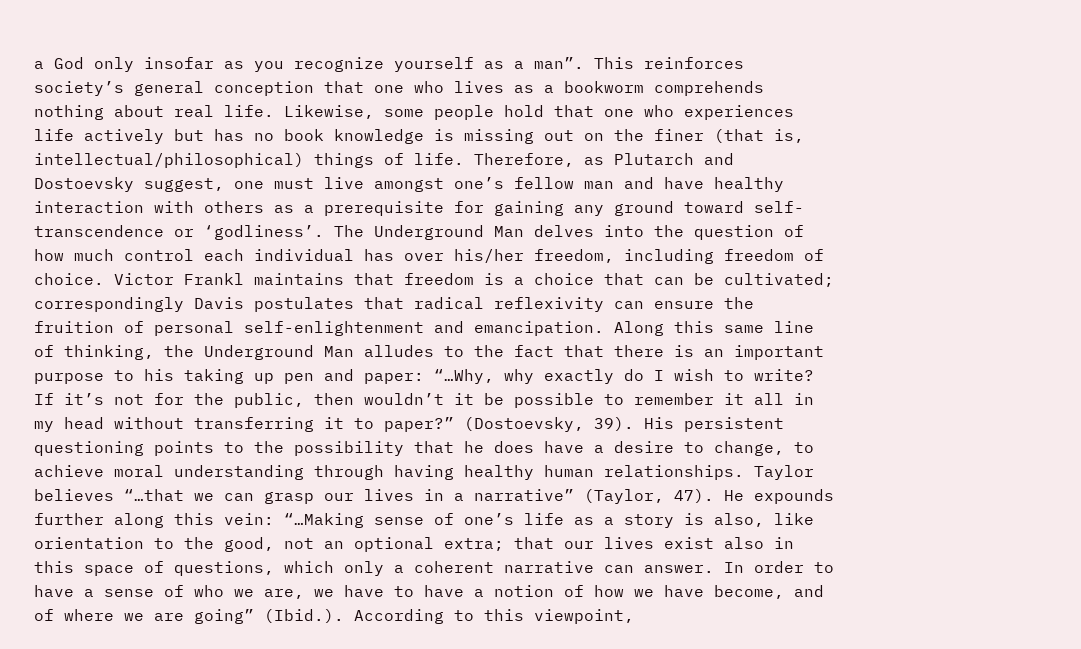a God only insofar as you recognize yourself as a man”. This reinforces society’s general conception that one who lives as a bookworm comprehends nothing about real life. Likewise, some people hold that one who experiences life actively but has no book knowledge is missing out on the finer (that is, intellectual/philosophical) things of life. Therefore, as Plutarch and Dostoevsky suggest, one must live amongst one’s fellow man and have healthy interaction with others as a prerequisite for gaining any ground toward self-transcendence or ‘godliness’. The Underground Man delves into the question of how much control each individual has over his/her freedom, including freedom of choice. Victor Frankl maintains that freedom is a choice that can be cultivated; correspondingly Davis postulates that radical reflexivity can ensure the fruition of personal self-enlightenment and emancipation. Along this same line of thinking, the Underground Man alludes to the fact that there is an important purpose to his taking up pen and paper: “…Why, why exactly do I wish to write? If it’s not for the public, then wouldn’t it be possible to remember it all in my head without transferring it to paper?” (Dostoevsky, 39). His persistent questioning points to the possibility that he does have a desire to change, to achieve moral understanding through having healthy human relationships. Taylor believes “…that we can grasp our lives in a narrative” (Taylor, 47). He expounds further along this vein: “…Making sense of one’s life as a story is also, like orientation to the good, not an optional extra; that our lives exist also in this space of questions, which only a coherent narrative can answer. In order to have a sense of who we are, we have to have a notion of how we have become, and of where we are going” (Ibid.). According to this viewpoint,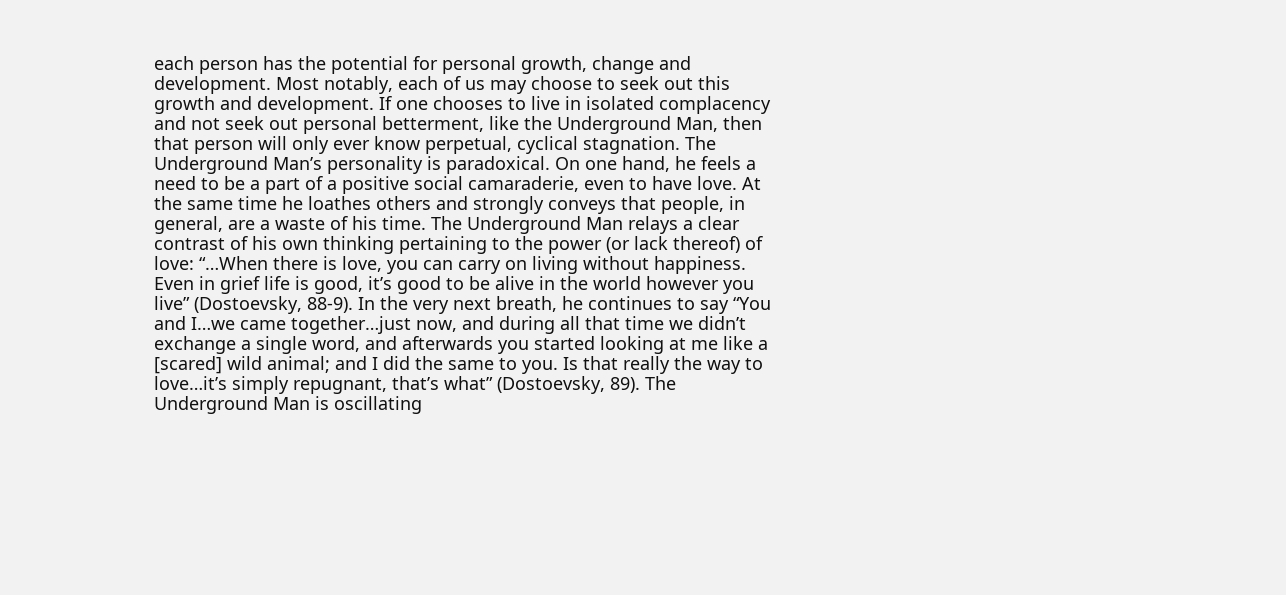each person has the potential for personal growth, change and development. Most notably, each of us may choose to seek out this growth and development. If one chooses to live in isolated complacency and not seek out personal betterment, like the Underground Man, then that person will only ever know perpetual, cyclical stagnation. The Underground Man’s personality is paradoxical. On one hand, he feels a need to be a part of a positive social camaraderie, even to have love. At the same time he loathes others and strongly conveys that people, in general, are a waste of his time. The Underground Man relays a clear contrast of his own thinking pertaining to the power (or lack thereof) of love: “…When there is love, you can carry on living without happiness. Even in grief life is good, it’s good to be alive in the world however you live” (Dostoevsky, 88-9). In the very next breath, he continues to say “You and I…we came together…just now, and during all that time we didn’t exchange a single word, and afterwards you started looking at me like a [scared] wild animal; and I did the same to you. Is that really the way to love…it’s simply repugnant, that’s what” (Dostoevsky, 89). The Underground Man is oscillating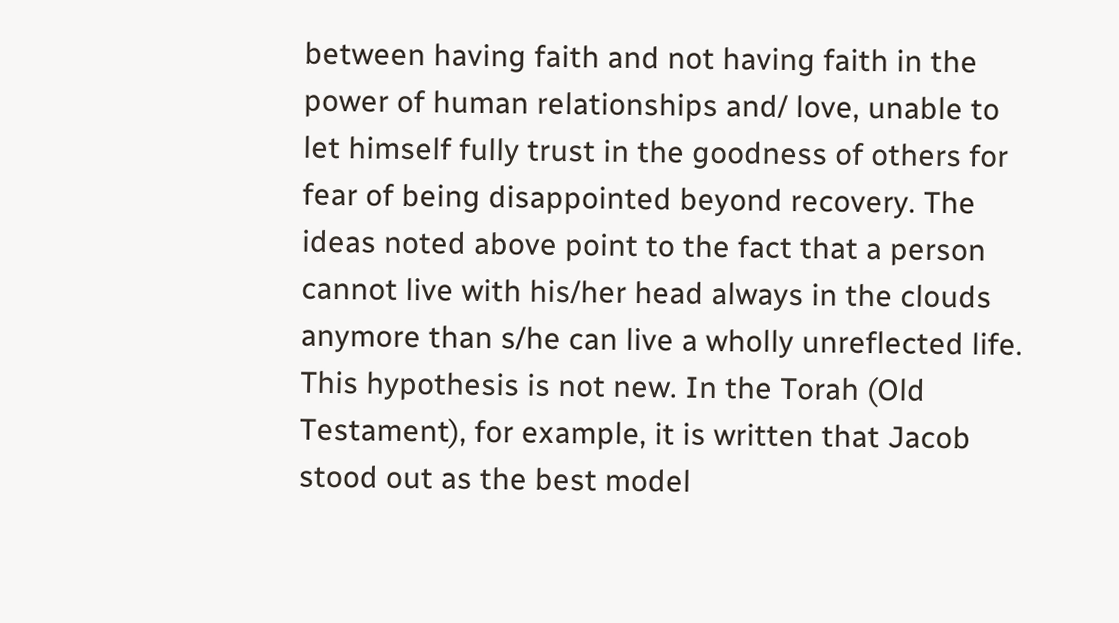between having faith and not having faith in the power of human relationships and/ love, unable to let himself fully trust in the goodness of others for fear of being disappointed beyond recovery. The ideas noted above point to the fact that a person cannot live with his/her head always in the clouds anymore than s/he can live a wholly unreflected life. This hypothesis is not new. In the Torah (Old Testament), for example, it is written that Jacob stood out as the best model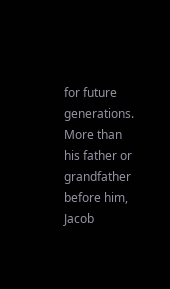for future generations. More than his father or grandfather before him, Jacob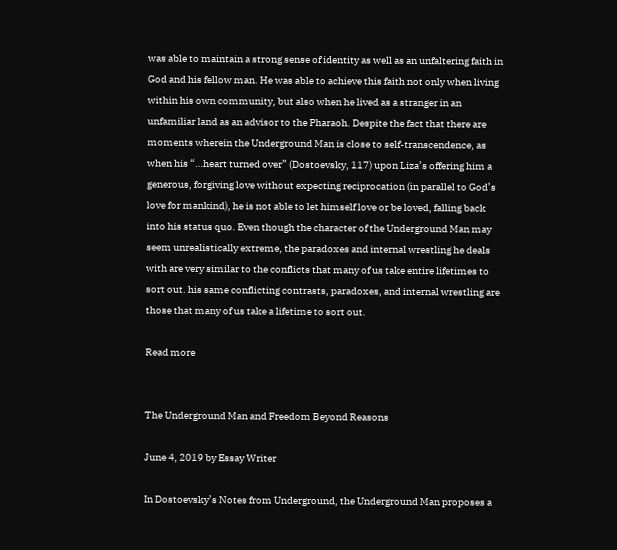was able to maintain a strong sense of identity as well as an unfaltering faith in God and his fellow man. He was able to achieve this faith not only when living within his own community, but also when he lived as a stranger in an unfamiliar land as an advisor to the Pharaoh. Despite the fact that there are moments wherein the Underground Man is close to self-transcendence, as when his “…heart turned over” (Dostoevsky, 117) upon Liza’s offering him a generous, forgiving love without expecting reciprocation (in parallel to God’s love for mankind), he is not able to let himself love or be loved, falling back into his status quo. Even though the character of the Underground Man may seem unrealistically extreme, the paradoxes and internal wrestling he deals with are very similar to the conflicts that many of us take entire lifetimes to sort out. his same conflicting contrasts, paradoxes, and internal wrestling are those that many of us take a lifetime to sort out.

Read more


The Underground Man and Freedom Beyond Reasons

June 4, 2019 by Essay Writer

In Dostoevsky’s Notes from Underground, the Underground Man proposes a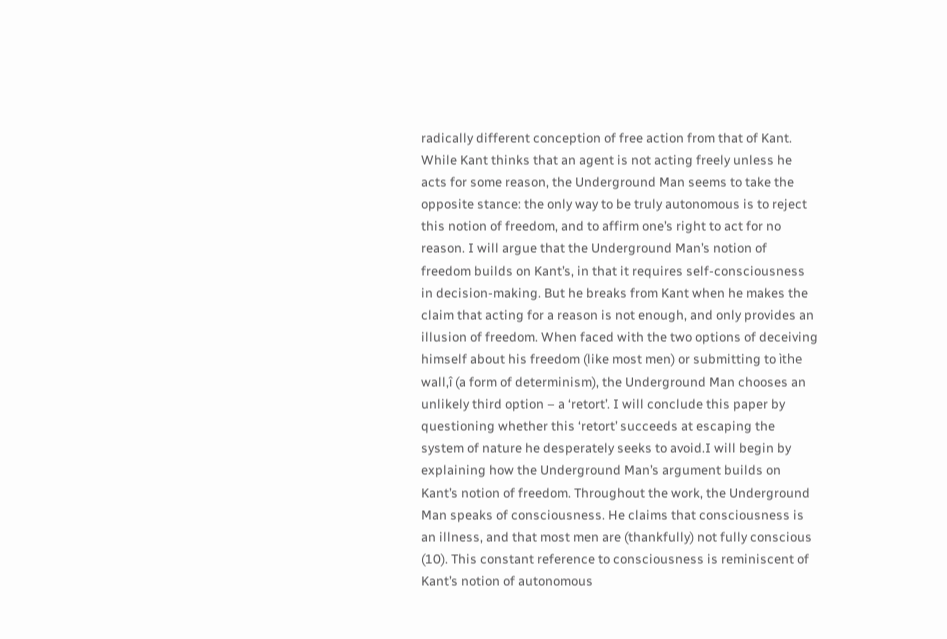radically different conception of free action from that of Kant. While Kant thinks that an agent is not acting freely unless he acts for some reason, the Underground Man seems to take the opposite stance: the only way to be truly autonomous is to reject this notion of freedom, and to affirm one’s right to act for no reason. I will argue that the Underground Man’s notion of freedom builds on Kant’s, in that it requires self-consciousness in decision-making. But he breaks from Kant when he makes the claim that acting for a reason is not enough, and only provides an illusion of freedom. When faced with the two options of deceiving himself about his freedom (like most men) or submitting to ìthe wall,î (a form of determinism), the Underground Man chooses an unlikely third option – a ‘retort’. I will conclude this paper by questioning whether this ‘retort’ succeeds at escaping the system of nature he desperately seeks to avoid.I will begin by explaining how the Underground Man’s argument builds on Kant’s notion of freedom. Throughout the work, the Underground Man speaks of consciousness. He claims that consciousness is an illness, and that most men are (thankfully) not fully conscious (10). This constant reference to consciousness is reminiscent of Kant’s notion of autonomous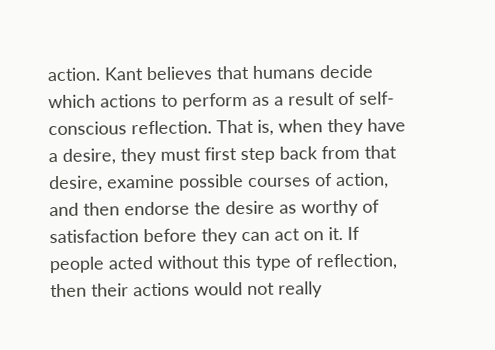action. Kant believes that humans decide which actions to perform as a result of self-conscious reflection. That is, when they have a desire, they must first step back from that desire, examine possible courses of action, and then endorse the desire as worthy of satisfaction before they can act on it. If people acted without this type of reflection, then their actions would not really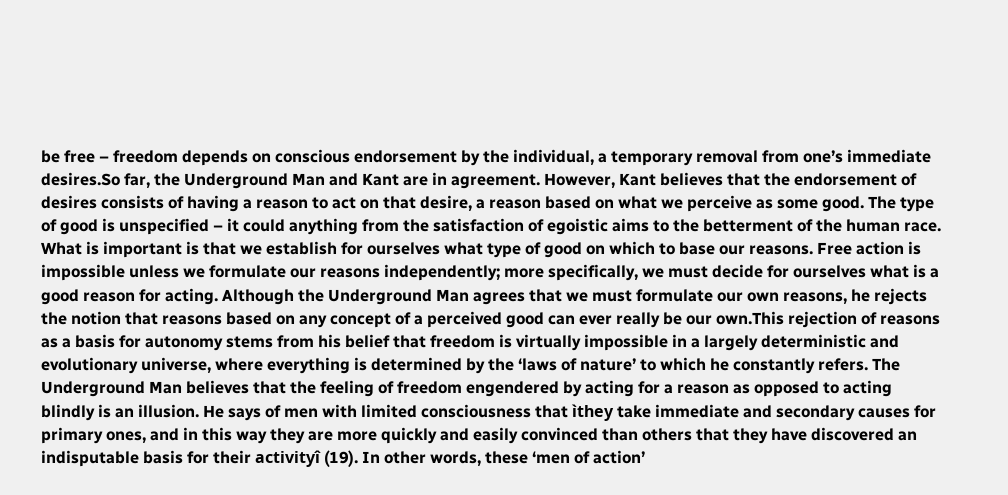be free – freedom depends on conscious endorsement by the individual, a temporary removal from one’s immediate desires.So far, the Underground Man and Kant are in agreement. However, Kant believes that the endorsement of desires consists of having a reason to act on that desire, a reason based on what we perceive as some good. The type of good is unspecified – it could anything from the satisfaction of egoistic aims to the betterment of the human race. What is important is that we establish for ourselves what type of good on which to base our reasons. Free action is impossible unless we formulate our reasons independently; more specifically, we must decide for ourselves what is a good reason for acting. Although the Underground Man agrees that we must formulate our own reasons, he rejects the notion that reasons based on any concept of a perceived good can ever really be our own.This rejection of reasons as a basis for autonomy stems from his belief that freedom is virtually impossible in a largely deterministic and evolutionary universe, where everything is determined by the ‘laws of nature’ to which he constantly refers. The Underground Man believes that the feeling of freedom engendered by acting for a reason as opposed to acting blindly is an illusion. He says of men with limited consciousness that ìthey take immediate and secondary causes for primary ones, and in this way they are more quickly and easily convinced than others that they have discovered an indisputable basis for their activityî (19). In other words, these ‘men of action’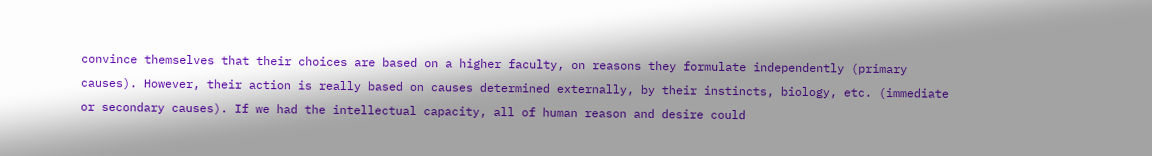convince themselves that their choices are based on a higher faculty, on reasons they formulate independently (primary causes). However, their action is really based on causes determined externally, by their instincts, biology, etc. (immediate or secondary causes). If we had the intellectual capacity, all of human reason and desire could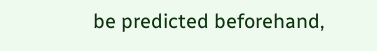be predicted beforehand,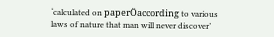‘calculated on paperÖaccording to various laws of nature that man will never discover’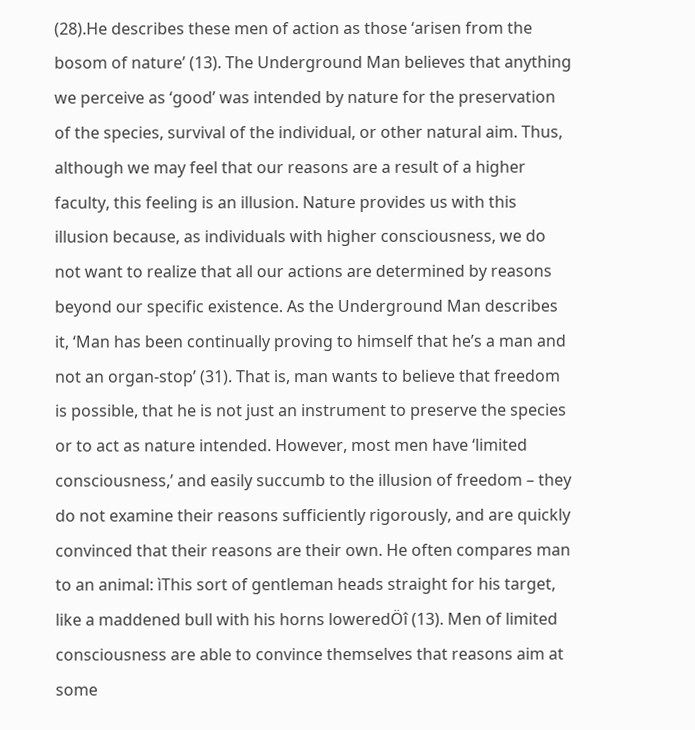(28).He describes these men of action as those ‘arisen from the bosom of nature’ (13). The Underground Man believes that anything we perceive as ‘good’ was intended by nature for the preservation of the species, survival of the individual, or other natural aim. Thus, although we may feel that our reasons are a result of a higher faculty, this feeling is an illusion. Nature provides us with this illusion because, as individuals with higher consciousness, we do not want to realize that all our actions are determined by reasons beyond our specific existence. As the Underground Man describes it, ‘Man has been continually proving to himself that he’s a man and not an organ-stop’ (31). That is, man wants to believe that freedom is possible, that he is not just an instrument to preserve the species or to act as nature intended. However, most men have ‘limited consciousness,’ and easily succumb to the illusion of freedom – they do not examine their reasons sufficiently rigorously, and are quickly convinced that their reasons are their own. He often compares man to an animal: ìThis sort of gentleman heads straight for his target, like a maddened bull with his horns loweredÖî (13). Men of limited consciousness are able to convince themselves that reasons aim at some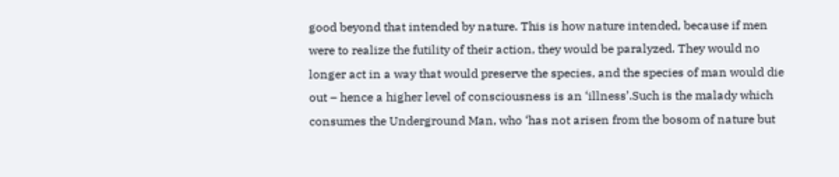good beyond that intended by nature. This is how nature intended, because if men were to realize the futility of their action, they would be paralyzed. They would no longer act in a way that would preserve the species, and the species of man would die out – hence a higher level of consciousness is an ‘illness’.Such is the malady which consumes the Underground Man, who ‘has not arisen from the bosom of nature but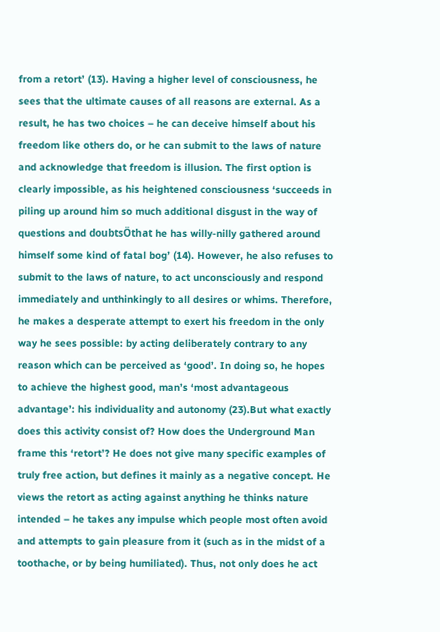from a retort’ (13). Having a higher level of consciousness, he sees that the ultimate causes of all reasons are external. As a result, he has two choices – he can deceive himself about his freedom like others do, or he can submit to the laws of nature and acknowledge that freedom is illusion. The first option is clearly impossible, as his heightened consciousness ‘succeeds in piling up around him so much additional disgust in the way of questions and doubtsÖthat he has willy-nilly gathered around himself some kind of fatal bog’ (14). However, he also refuses to submit to the laws of nature, to act unconsciously and respond immediately and unthinkingly to all desires or whims. Therefore, he makes a desperate attempt to exert his freedom in the only way he sees possible: by acting deliberately contrary to any reason which can be perceived as ‘good’. In doing so, he hopes to achieve the highest good, man’s ‘most advantageous advantage’: his individuality and autonomy (23).But what exactly does this activity consist of? How does the Underground Man frame this ‘retort’? He does not give many specific examples of truly free action, but defines it mainly as a negative concept. He views the retort as acting against anything he thinks nature intended – he takes any impulse which people most often avoid and attempts to gain pleasure from it (such as in the midst of a toothache, or by being humiliated). Thus, not only does he act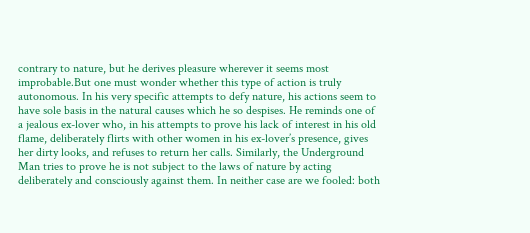contrary to nature, but he derives pleasure wherever it seems most improbable.But one must wonder whether this type of action is truly autonomous. In his very specific attempts to defy nature, his actions seem to have sole basis in the natural causes which he so despises. He reminds one of a jealous ex-lover who, in his attempts to prove his lack of interest in his old flame, deliberately flirts with other women in his ex-lover’s presence, gives her dirty looks, and refuses to return her calls. Similarly, the Underground Man tries to prove he is not subject to the laws of nature by acting deliberately and consciously against them. In neither case are we fooled: both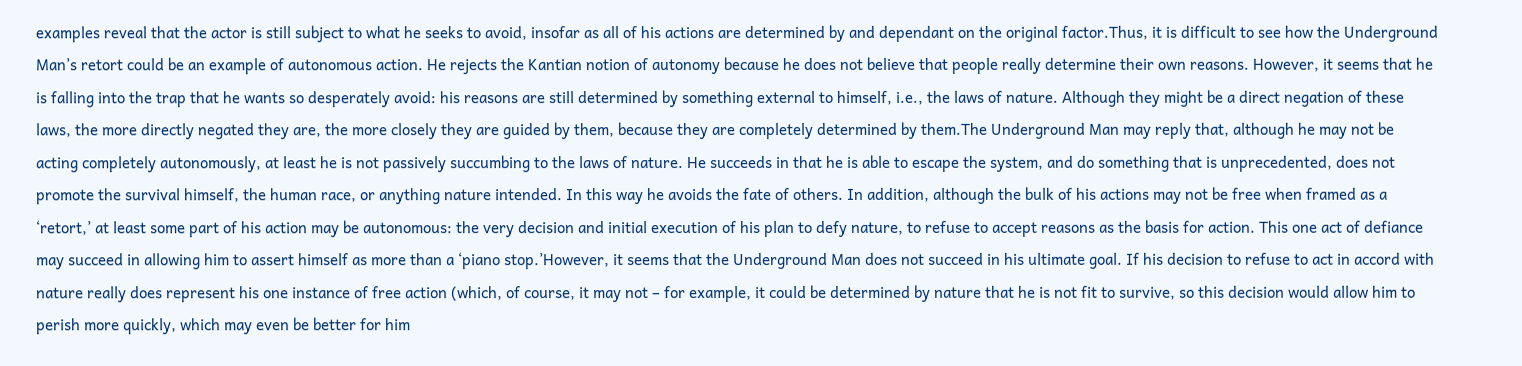examples reveal that the actor is still subject to what he seeks to avoid, insofar as all of his actions are determined by and dependant on the original factor.Thus, it is difficult to see how the Underground Man’s retort could be an example of autonomous action. He rejects the Kantian notion of autonomy because he does not believe that people really determine their own reasons. However, it seems that he is falling into the trap that he wants so desperately avoid: his reasons are still determined by something external to himself, i.e., the laws of nature. Although they might be a direct negation of these laws, the more directly negated they are, the more closely they are guided by them, because they are completely determined by them.The Underground Man may reply that, although he may not be acting completely autonomously, at least he is not passively succumbing to the laws of nature. He succeeds in that he is able to escape the system, and do something that is unprecedented, does not promote the survival himself, the human race, or anything nature intended. In this way he avoids the fate of others. In addition, although the bulk of his actions may not be free when framed as a ‘retort,’ at least some part of his action may be autonomous: the very decision and initial execution of his plan to defy nature, to refuse to accept reasons as the basis for action. This one act of defiance may succeed in allowing him to assert himself as more than a ‘piano stop.’However, it seems that the Underground Man does not succeed in his ultimate goal. If his decision to refuse to act in accord with nature really does represent his one instance of free action (which, of course, it may not – for example, it could be determined by nature that he is not fit to survive, so this decision would allow him to perish more quickly, which may even be better for him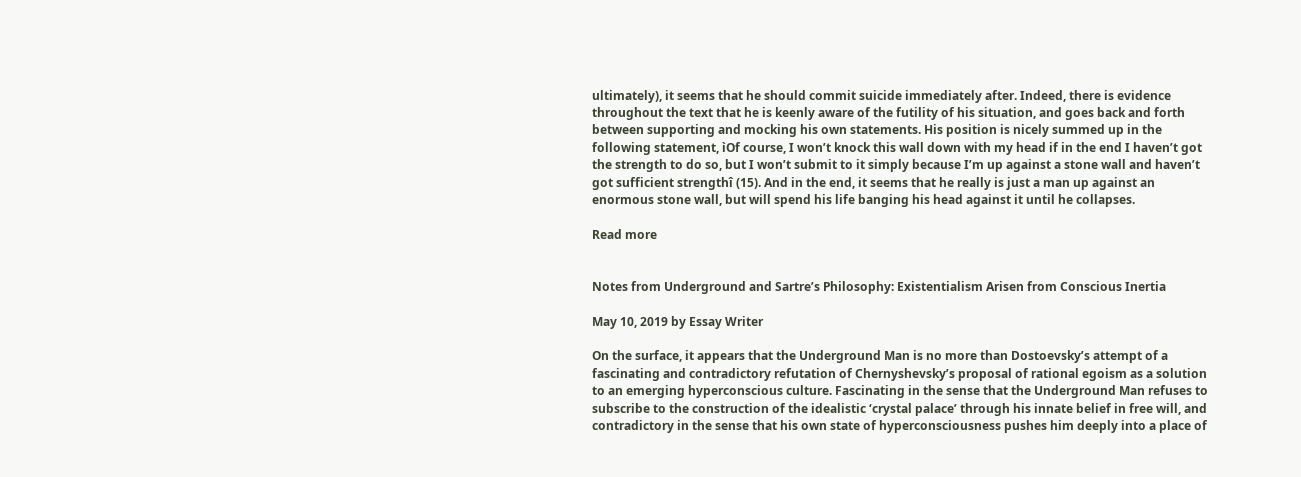ultimately), it seems that he should commit suicide immediately after. Indeed, there is evidence throughout the text that he is keenly aware of the futility of his situation, and goes back and forth between supporting and mocking his own statements. His position is nicely summed up in the following statement, ìOf course, I won’t knock this wall down with my head if in the end I haven’t got the strength to do so, but I won’t submit to it simply because I’m up against a stone wall and haven’t got sufficient strengthî (15). And in the end, it seems that he really is just a man up against an enormous stone wall, but will spend his life banging his head against it until he collapses.

Read more


Notes from Underground and Sartre’s Philosophy: Existentialism Arisen from Conscious Inertia

May 10, 2019 by Essay Writer

On the surface, it appears that the Underground Man is no more than Dostoevsky’s attempt of a fascinating and contradictory refutation of Chernyshevsky’s proposal of rational egoism as a solution to an emerging hyperconscious culture. Fascinating in the sense that the Underground Man refuses to subscribe to the construction of the idealistic ‘crystal palace’ through his innate belief in free will, and contradictory in the sense that his own state of hyperconsciousness pushes him deeply into a place of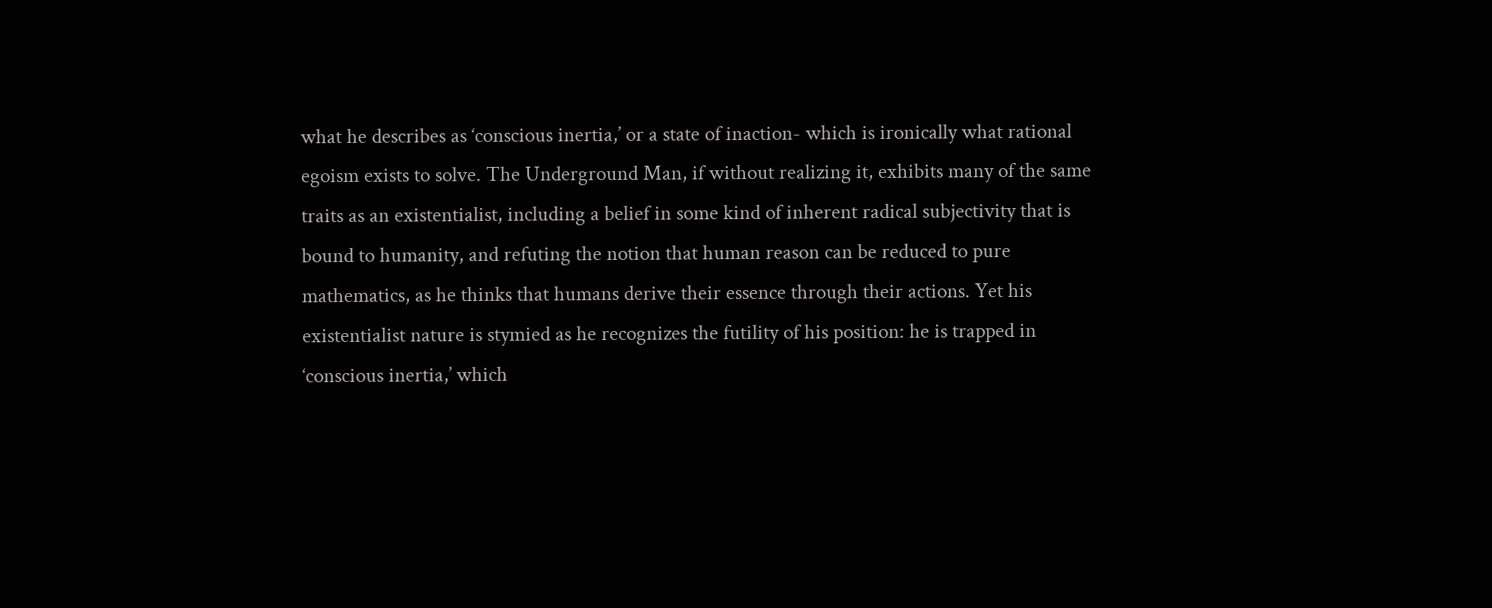what he describes as ‘conscious inertia,’ or a state of inaction- which is ironically what rational egoism exists to solve. The Underground Man, if without realizing it, exhibits many of the same traits as an existentialist, including a belief in some kind of inherent radical subjectivity that is bound to humanity, and refuting the notion that human reason can be reduced to pure mathematics, as he thinks that humans derive their essence through their actions. Yet his existentialist nature is stymied as he recognizes the futility of his position: he is trapped in ‘conscious inertia,’ which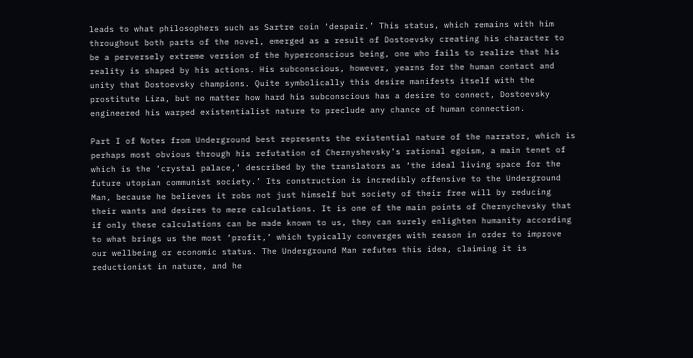leads to what philosophers such as Sartre coin ‘despair.’ This status, which remains with him throughout both parts of the novel, emerged as a result of Dostoevsky creating his character to be a perversely extreme version of the hyperconscious being, one who fails to realize that his reality is shaped by his actions. His subconscious, however, yearns for the human contact and unity that Dostoevsky champions. Quite symbolically this desire manifests itself with the prostitute Liza, but no matter how hard his subconscious has a desire to connect, Dostoevsky engineered his warped existentialist nature to preclude any chance of human connection.

Part I of Notes from Underground best represents the existential nature of the narrator, which is perhaps most obvious through his refutation of Chernyshevsky’s rational egoism, a main tenet of which is the ‘crystal palace,’ described by the translators as ‘the ideal living space for the future utopian communist society.’ Its construction is incredibly offensive to the Underground Man, because he believes it robs not just himself but society of their free will by reducing their wants and desires to mere calculations. It is one of the main points of Chernychevsky that if only these calculations can be made known to us, they can surely enlighten humanity according to what brings us the most ‘profit,’ which typically converges with reason in order to improve our wellbeing or economic status. The Underground Man refutes this idea, claiming it is reductionist in nature, and he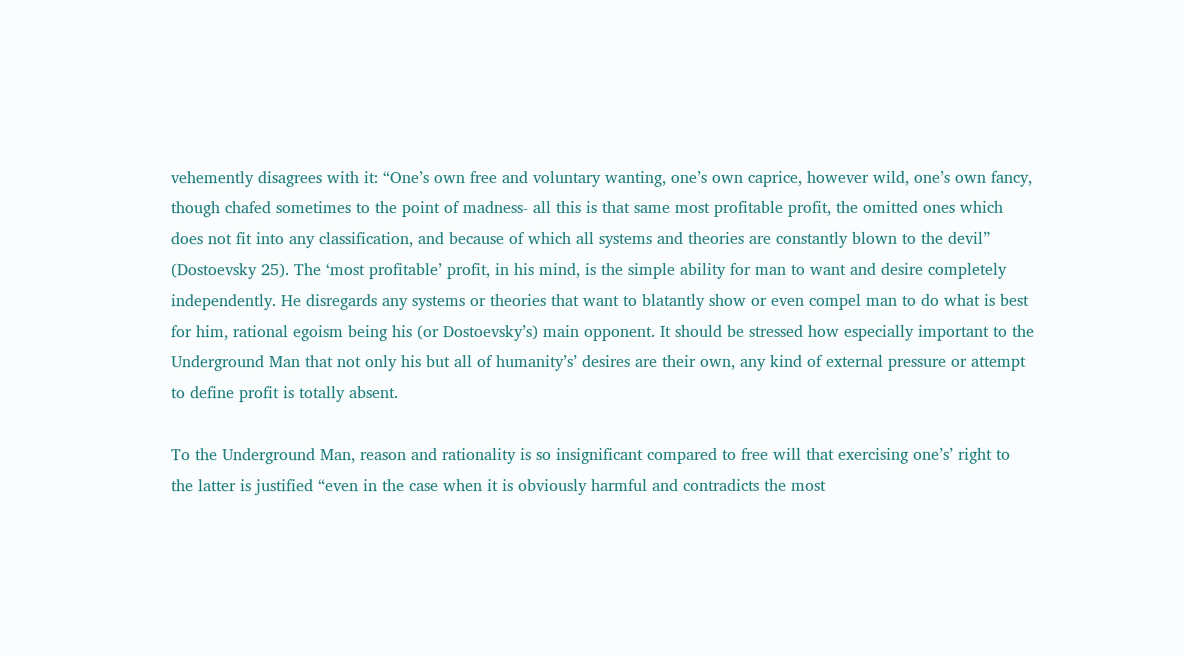vehemently disagrees with it: “One’s own free and voluntary wanting, one’s own caprice, however wild, one’s own fancy, though chafed sometimes to the point of madness- all this is that same most profitable profit, the omitted ones which does not fit into any classification, and because of which all systems and theories are constantly blown to the devil” (Dostoevsky 25). The ‘most profitable’ profit, in his mind, is the simple ability for man to want and desire completely independently. He disregards any systems or theories that want to blatantly show or even compel man to do what is best for him, rational egoism being his (or Dostoevsky’s) main opponent. It should be stressed how especially important to the Underground Man that not only his but all of humanity’s’ desires are their own, any kind of external pressure or attempt to define profit is totally absent.

To the Underground Man, reason and rationality is so insignificant compared to free will that exercising one’s’ right to the latter is justified “even in the case when it is obviously harmful and contradicts the most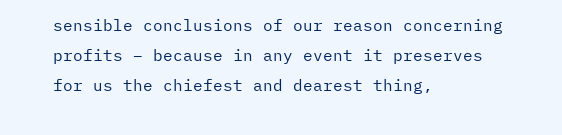sensible conclusions of our reason concerning profits – because in any event it preserves for us the chiefest and dearest thing,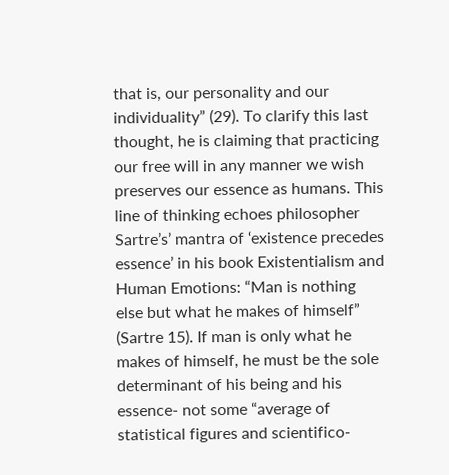that is, our personality and our individuality” (29). To clarify this last thought, he is claiming that practicing our free will in any manner we wish preserves our essence as humans. This line of thinking echoes philosopher Sartre’s’ mantra of ‘existence precedes essence’ in his book Existentialism and Human Emotions: “Man is nothing else but what he makes of himself” (Sartre 15). If man is only what he makes of himself, he must be the sole determinant of his being and his essence- not some “average of statistical figures and scientifico-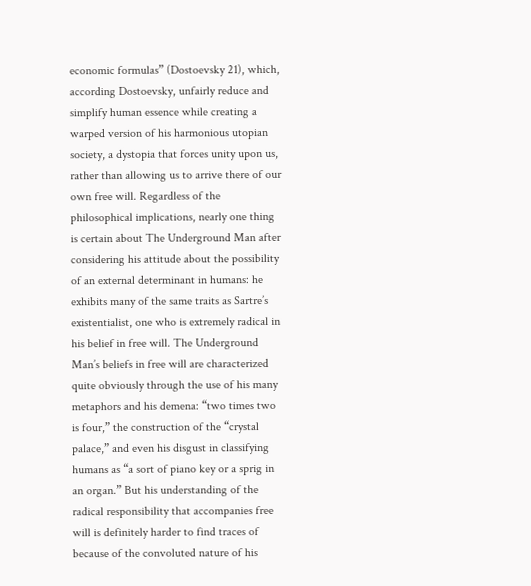economic formulas” (Dostoevsky 21), which, according Dostoevsky, unfairly reduce and simplify human essence while creating a warped version of his harmonious utopian society, a dystopia that forces unity upon us, rather than allowing us to arrive there of our own free will. Regardless of the philosophical implications, nearly one thing is certain about The Underground Man after considering his attitude about the possibility of an external determinant in humans: he exhibits many of the same traits as Sartre’s existentialist, one who is extremely radical in his belief in free will. The Underground Man’s beliefs in free will are characterized quite obviously through the use of his many metaphors and his demena: “two times two is four,” the construction of the “crystal palace,” and even his disgust in classifying humans as “a sort of piano key or a sprig in an organ.” But his understanding of the radical responsibility that accompanies free will is definitely harder to find traces of because of the convoluted nature of his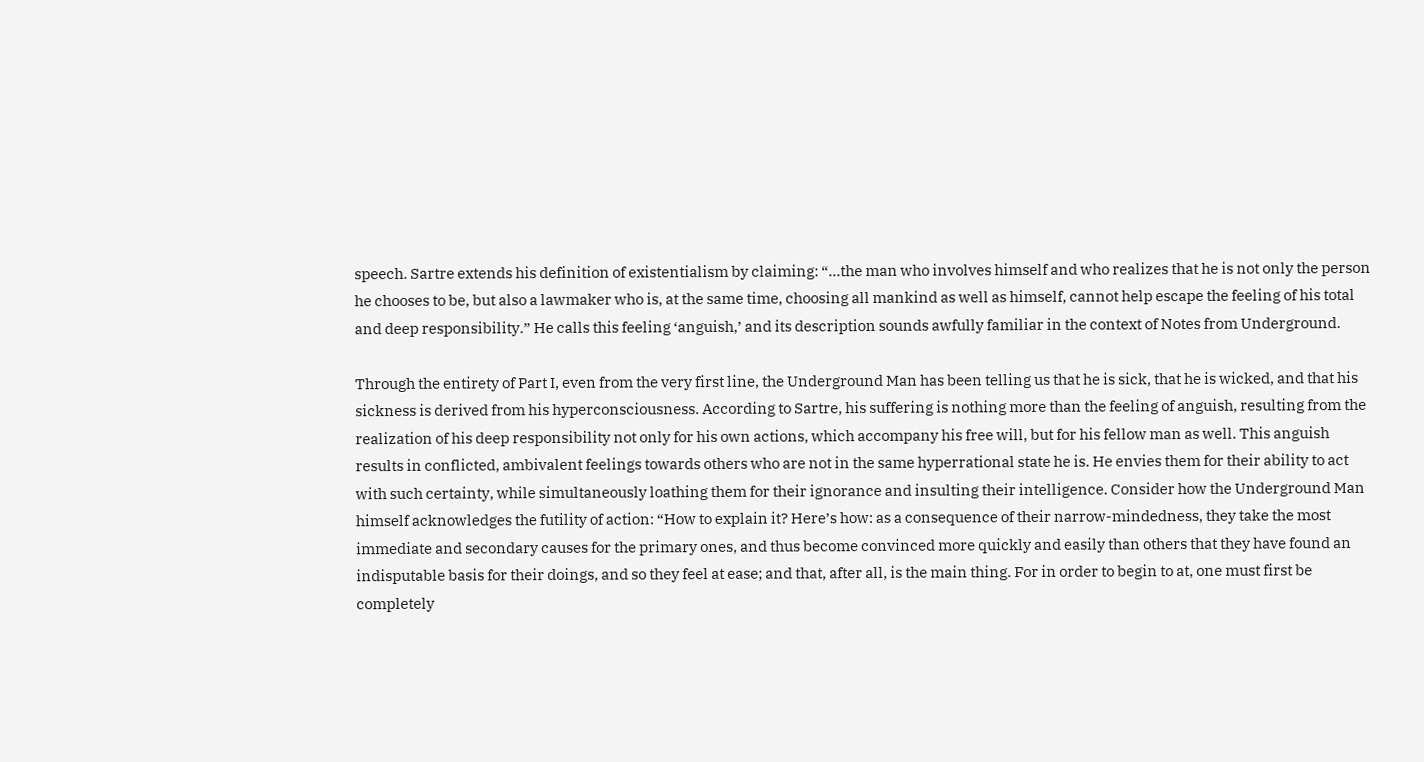speech. Sartre extends his definition of existentialism by claiming: “…the man who involves himself and who realizes that he is not only the person he chooses to be, but also a lawmaker who is, at the same time, choosing all mankind as well as himself, cannot help escape the feeling of his total and deep responsibility.” He calls this feeling ‘anguish,’ and its description sounds awfully familiar in the context of Notes from Underground.

Through the entirety of Part I, even from the very first line, the Underground Man has been telling us that he is sick, that he is wicked, and that his sickness is derived from his hyperconsciousness. According to Sartre, his suffering is nothing more than the feeling of anguish, resulting from the realization of his deep responsibility not only for his own actions, which accompany his free will, but for his fellow man as well. This anguish results in conflicted, ambivalent feelings towards others who are not in the same hyperrational state he is. He envies them for their ability to act with such certainty, while simultaneously loathing them for their ignorance and insulting their intelligence. Consider how the Underground Man himself acknowledges the futility of action: “How to explain it? Here’s how: as a consequence of their narrow-mindedness, they take the most immediate and secondary causes for the primary ones, and thus become convinced more quickly and easily than others that they have found an indisputable basis for their doings, and so they feel at ease; and that, after all, is the main thing. For in order to begin to at, one must first be completely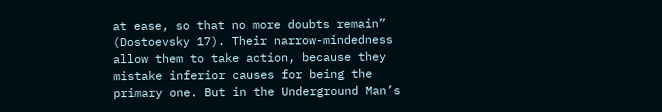at ease, so that no more doubts remain” (Dostoevsky 17). Their narrow-mindedness allow them to take action, because they mistake inferior causes for being the primary one. But in the Underground Man’s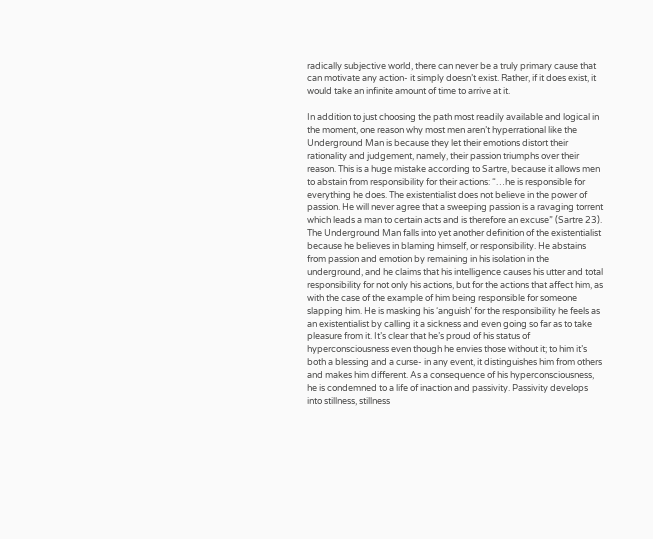radically subjective world, there can never be a truly primary cause that can motivate any action- it simply doesn’t exist. Rather, if it does exist, it would take an infinite amount of time to arrive at it.

In addition to just choosing the path most readily available and logical in the moment, one reason why most men aren’t hyperrational like the Underground Man is because they let their emotions distort their rationality and judgement, namely, their passion triumphs over their reason. This is a huge mistake according to Sartre, because it allows men to abstain from responsibility for their actions: “…he is responsible for everything he does. The existentialist does not believe in the power of passion. He will never agree that a sweeping passion is a ravaging torrent which leads a man to certain acts and is therefore an excuse” (Sartre 23). The Underground Man falls into yet another definition of the existentialist because he believes in blaming himself, or responsibility. He abstains from passion and emotion by remaining in his isolation in the underground, and he claims that his intelligence causes his utter and total responsibility for not only his actions, but for the actions that affect him, as with the case of the example of him being responsible for someone slapping him. He is masking his ‘anguish’ for the responsibility he feels as an existentialist by calling it a sickness and even going so far as to take pleasure from it. It’s clear that he’s proud of his status of hyperconsciousness even though he envies those without it; to him it’s both a blessing and a curse- in any event, it distinguishes him from others and makes him different. As a consequence of his hyperconsciousness, he is condemned to a life of inaction and passivity. Passivity develops into stillness, stillness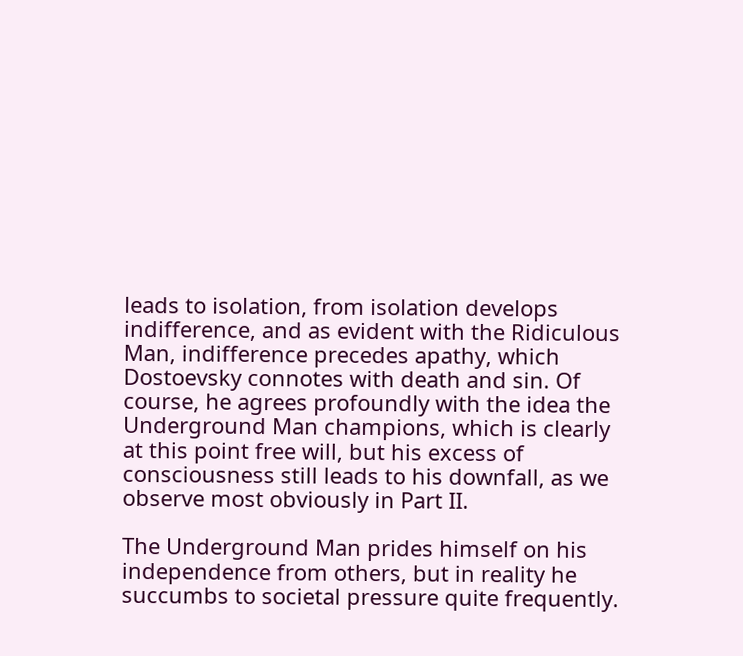leads to isolation, from isolation develops indifference, and as evident with the Ridiculous Man, indifference precedes apathy, which Dostoevsky connotes with death and sin. Of course, he agrees profoundly with the idea the Underground Man champions, which is clearly at this point free will, but his excess of consciousness still leads to his downfall, as we observe most obviously in Part II.

The Underground Man prides himself on his independence from others, but in reality he succumbs to societal pressure quite frequently.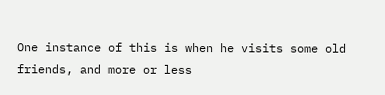One instance of this is when he visits some old friends, and more or less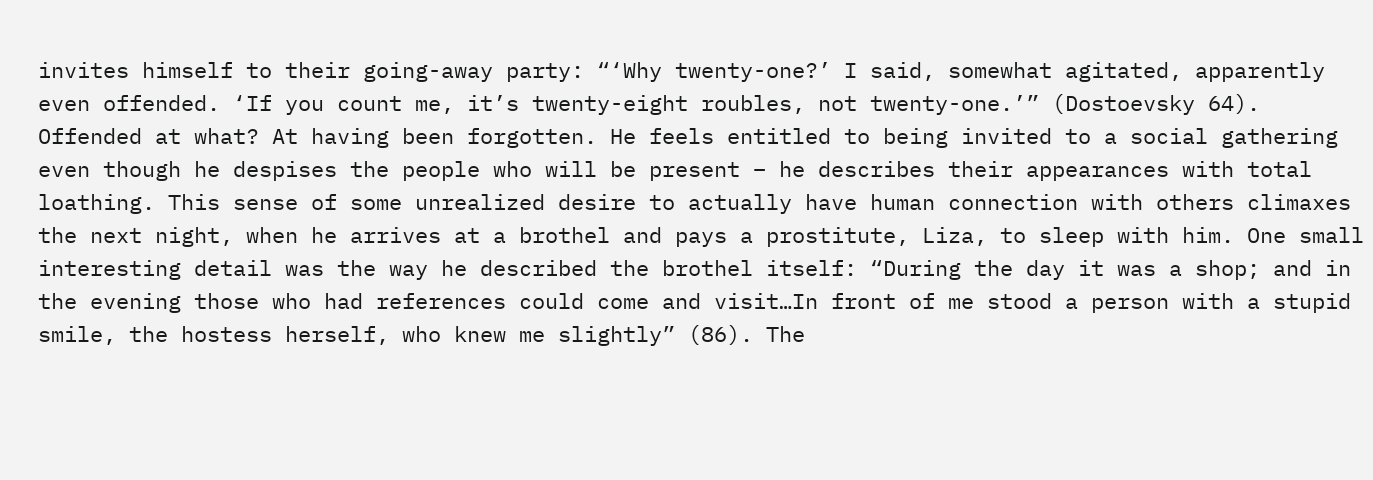invites himself to their going-away party: “‘Why twenty-one?’ I said, somewhat agitated, apparently even offended. ‘If you count me, it’s twenty-eight roubles, not twenty-one.’” (Dostoevsky 64). Offended at what? At having been forgotten. He feels entitled to being invited to a social gathering even though he despises the people who will be present – he describes their appearances with total loathing. This sense of some unrealized desire to actually have human connection with others climaxes the next night, when he arrives at a brothel and pays a prostitute, Liza, to sleep with him. One small interesting detail was the way he described the brothel itself: “During the day it was a shop; and in the evening those who had references could come and visit…In front of me stood a person with a stupid smile, the hostess herself, who knew me slightly” (86). The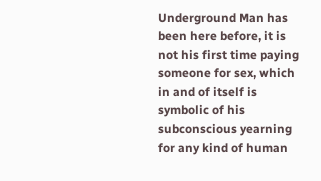Underground Man has been here before, it is not his first time paying someone for sex, which in and of itself is symbolic of his subconscious yearning for any kind of human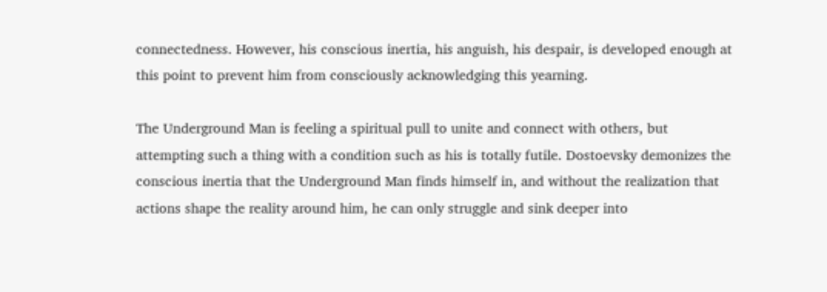connectedness. However, his conscious inertia, his anguish, his despair, is developed enough at this point to prevent him from consciously acknowledging this yearning.

The Underground Man is feeling a spiritual pull to unite and connect with others, but attempting such a thing with a condition such as his is totally futile. Dostoevsky demonizes the conscious inertia that the Underground Man finds himself in, and without the realization that actions shape the reality around him, he can only struggle and sink deeper into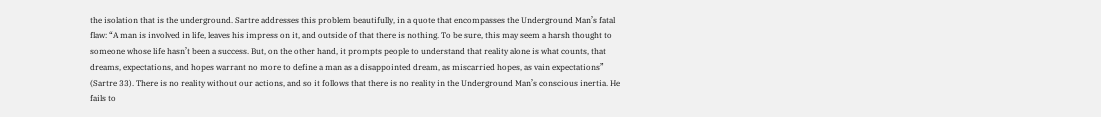the isolation that is the underground. Sartre addresses this problem beautifully, in a quote that encompasses the Underground Man’s fatal flaw: “A man is involved in life, leaves his impress on it, and outside of that there is nothing. To be sure, this may seem a harsh thought to someone whose life hasn’t been a success. But, on the other hand, it prompts people to understand that reality alone is what counts, that dreams, expectations, and hopes warrant no more to define a man as a disappointed dream, as miscarried hopes, as vain expectations” (Sartre 33). There is no reality without our actions, and so it follows that there is no reality in the Underground Man’s conscious inertia. He fails to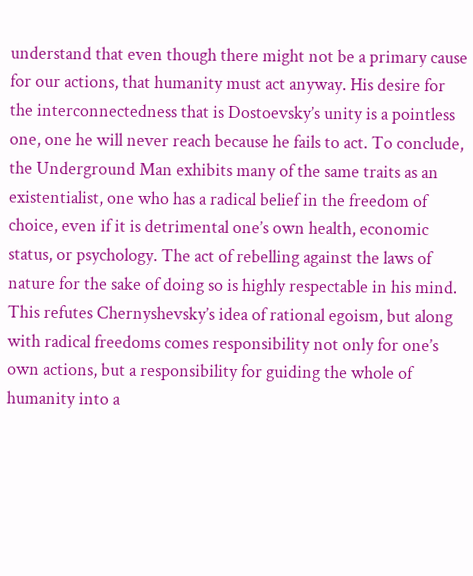understand that even though there might not be a primary cause for our actions, that humanity must act anyway. His desire for the interconnectedness that is Dostoevsky’s unity is a pointless one, one he will never reach because he fails to act. To conclude, the Underground Man exhibits many of the same traits as an existentialist, one who has a radical belief in the freedom of choice, even if it is detrimental one’s own health, economic status, or psychology. The act of rebelling against the laws of nature for the sake of doing so is highly respectable in his mind. This refutes Chernyshevsky’s idea of rational egoism, but along with radical freedoms comes responsibility not only for one’s own actions, but a responsibility for guiding the whole of humanity into a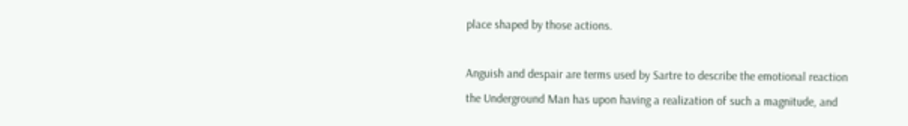place shaped by those actions.

Anguish and despair are terms used by Sartre to describe the emotional reaction the Underground Man has upon having a realization of such a magnitude, and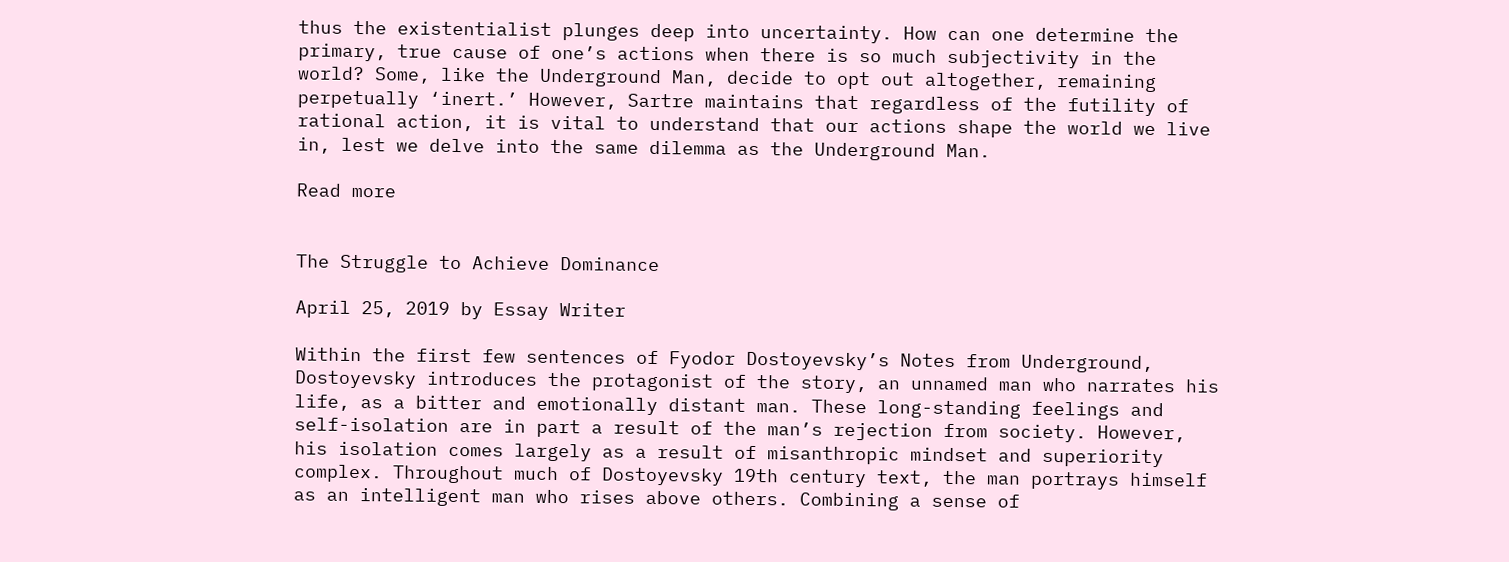thus the existentialist plunges deep into uncertainty. How can one determine the primary, true cause of one’s actions when there is so much subjectivity in the world? Some, like the Underground Man, decide to opt out altogether, remaining perpetually ‘inert.’ However, Sartre maintains that regardless of the futility of rational action, it is vital to understand that our actions shape the world we live in, lest we delve into the same dilemma as the Underground Man.

Read more


The Struggle to Achieve Dominance

April 25, 2019 by Essay Writer

Within the first few sentences of Fyodor Dostoyevsky’s Notes from Underground, Dostoyevsky introduces the protagonist of the story, an unnamed man who narrates his life, as a bitter and emotionally distant man. These long-standing feelings and self-isolation are in part a result of the man’s rejection from society. However, his isolation comes largely as a result of misanthropic mindset and superiority complex. Throughout much of Dostoyevsky 19th century text, the man portrays himself as an intelligent man who rises above others. Combining a sense of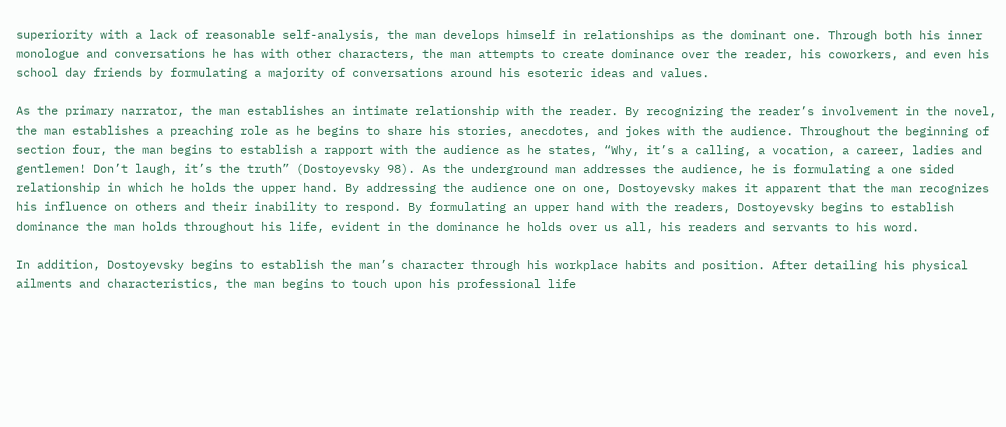superiority with a lack of reasonable self-analysis, the man develops himself in relationships as the dominant one. Through both his inner monologue and conversations he has with other characters, the man attempts to create dominance over the reader, his coworkers, and even his school day friends by formulating a majority of conversations around his esoteric ideas and values.

As the primary narrator, the man establishes an intimate relationship with the reader. By recognizing the reader’s involvement in the novel, the man establishes a preaching role as he begins to share his stories, anecdotes, and jokes with the audience. Throughout the beginning of section four, the man begins to establish a rapport with the audience as he states, “Why, it’s a calling, a vocation, a career, ladies and gentlemen! Don’t laugh, it’s the truth” (Dostoyevsky 98). As the underground man addresses the audience, he is formulating a one sided relationship in which he holds the upper hand. By addressing the audience one on one, Dostoyevsky makes it apparent that the man recognizes his influence on others and their inability to respond. By formulating an upper hand with the readers, Dostoyevsky begins to establish dominance the man holds throughout his life, evident in the dominance he holds over us all, his readers and servants to his word.

In addition, Dostoyevsky begins to establish the man’s character through his workplace habits and position. After detailing his physical ailments and characteristics, the man begins to touch upon his professional life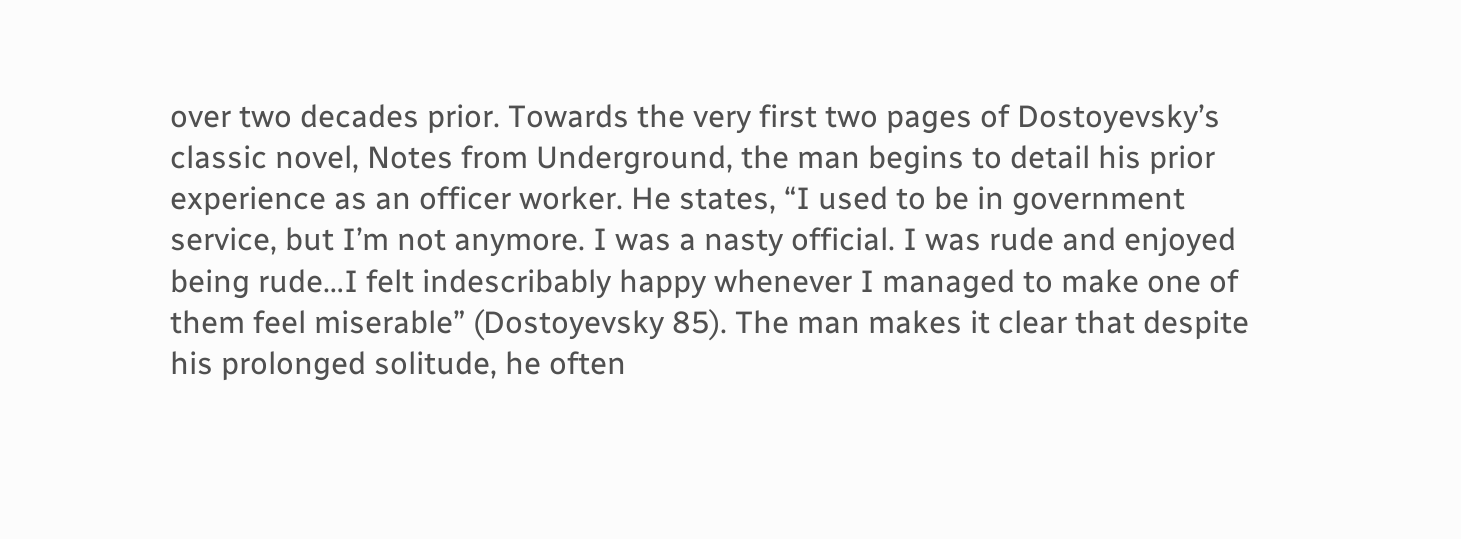over two decades prior. Towards the very first two pages of Dostoyevsky’s classic novel, Notes from Underground, the man begins to detail his prior experience as an officer worker. He states, “I used to be in government service, but I’m not anymore. I was a nasty official. I was rude and enjoyed being rude…I felt indescribably happy whenever I managed to make one of them feel miserable” (Dostoyevsky 85). The man makes it clear that despite his prolonged solitude, he often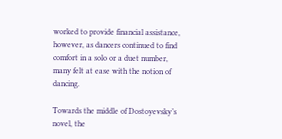worked to provide financial assistance, however, as dancers continued to find comfort in a solo or a duet number, many felt at ease with the notion of dancing.

Towards the middle of Dostoyevsky’s novel, the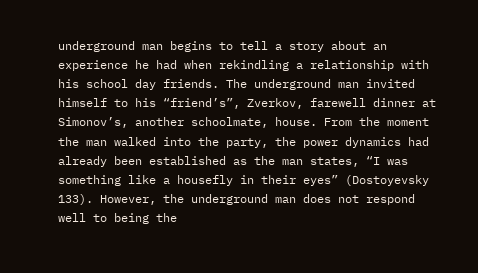underground man begins to tell a story about an experience he had when rekindling a relationship with his school day friends. The underground man invited himself to his “friend’s”, Zverkov, farewell dinner at Simonov’s, another schoolmate, house. From the moment the man walked into the party, the power dynamics had already been established as the man states, “I was something like a housefly in their eyes” (Dostoyevsky 133). However, the underground man does not respond well to being the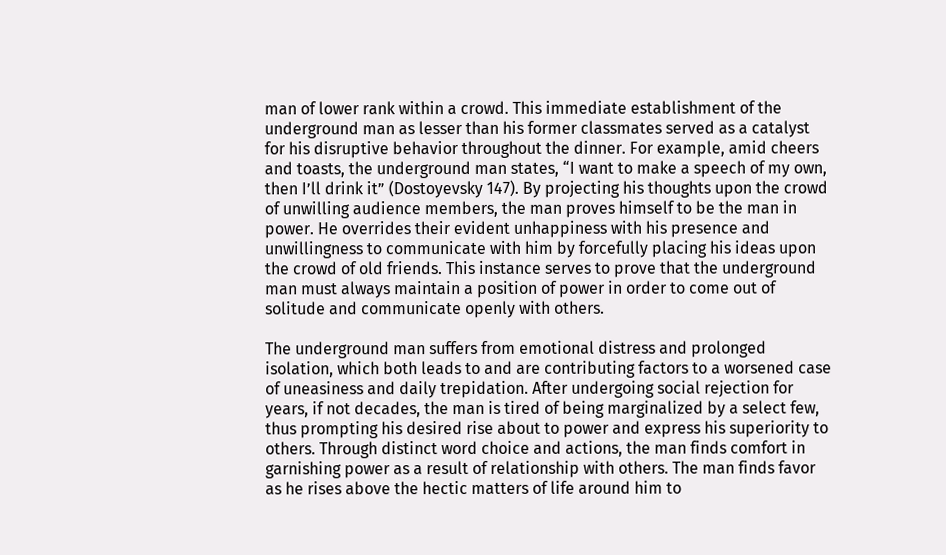man of lower rank within a crowd. This immediate establishment of the underground man as lesser than his former classmates served as a catalyst for his disruptive behavior throughout the dinner. For example, amid cheers and toasts, the underground man states, “I want to make a speech of my own, then I’ll drink it” (Dostoyevsky 147). By projecting his thoughts upon the crowd of unwilling audience members, the man proves himself to be the man in power. He overrides their evident unhappiness with his presence and unwillingness to communicate with him by forcefully placing his ideas upon the crowd of old friends. This instance serves to prove that the underground man must always maintain a position of power in order to come out of solitude and communicate openly with others.

The underground man suffers from emotional distress and prolonged isolation, which both leads to and are contributing factors to a worsened case of uneasiness and daily trepidation. After undergoing social rejection for years, if not decades, the man is tired of being marginalized by a select few, thus prompting his desired rise about to power and express his superiority to others. Through distinct word choice and actions, the man finds comfort in garnishing power as a result of relationship with others. The man finds favor as he rises above the hectic matters of life around him to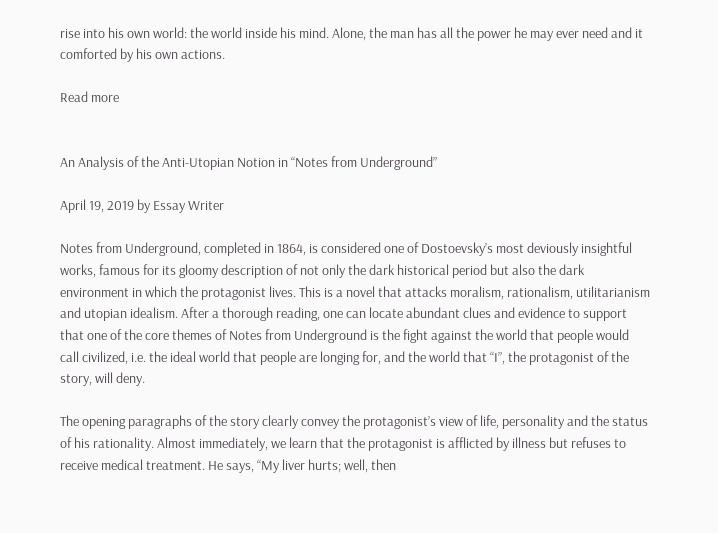rise into his own world: the world inside his mind. Alone, the man has all the power he may ever need and it comforted by his own actions.

Read more


An Analysis of the Anti-Utopian Notion in “Notes from Underground”

April 19, 2019 by Essay Writer

Notes from Underground, completed in 1864, is considered one of Dostoevsky’s most deviously insightful works, famous for its gloomy description of not only the dark historical period but also the dark environment in which the protagonist lives. This is a novel that attacks moralism, rationalism, utilitarianism and utopian idealism. After a thorough reading, one can locate abundant clues and evidence to support that one of the core themes of Notes from Underground is the fight against the world that people would call civilized, i.e. the ideal world that people are longing for, and the world that “I”, the protagonist of the story, will deny.

The opening paragraphs of the story clearly convey the protagonist’s view of life, personality and the status of his rationality. Almost immediately, we learn that the protagonist is afflicted by illness but refuses to receive medical treatment. He says, “My liver hurts; well, then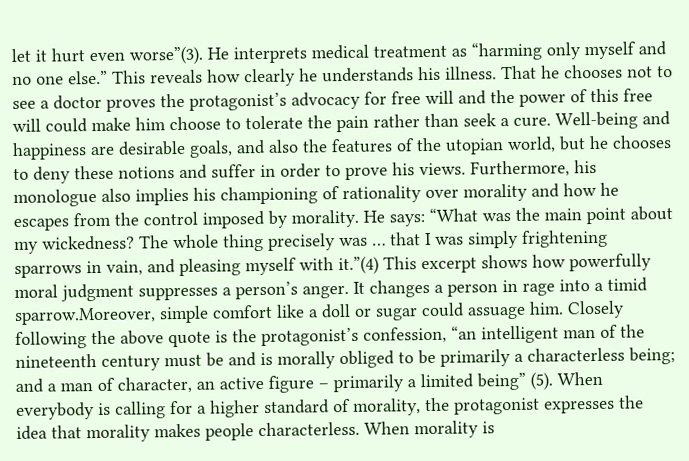let it hurt even worse”(3). He interprets medical treatment as “harming only myself and no one else.” This reveals how clearly he understands his illness. That he chooses not to see a doctor proves the protagonist’s advocacy for free will and the power of this free will could make him choose to tolerate the pain rather than seek a cure. Well-being and happiness are desirable goals, and also the features of the utopian world, but he chooses to deny these notions and suffer in order to prove his views. Furthermore, his monologue also implies his championing of rationality over morality and how he escapes from the control imposed by morality. He says: “What was the main point about my wickedness? The whole thing precisely was … that I was simply frightening sparrows in vain, and pleasing myself with it.”(4) This excerpt shows how powerfully moral judgment suppresses a person’s anger. It changes a person in rage into a timid sparrow.Moreover, simple comfort like a doll or sugar could assuage him. Closely following the above quote is the protagonist’s confession, “an intelligent man of the nineteenth century must be and is morally obliged to be primarily a characterless being; and a man of character, an active figure – primarily a limited being” (5). When everybody is calling for a higher standard of morality, the protagonist expresses the idea that morality makes people characterless. When morality is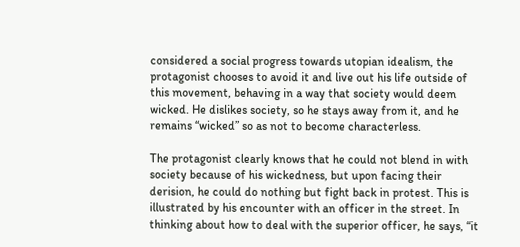considered a social progress towards utopian idealism, the protagonist chooses to avoid it and live out his life outside of this movement, behaving in a way that society would deem wicked. He dislikes society, so he stays away from it, and he remains “wicked” so as not to become characterless.

The protagonist clearly knows that he could not blend in with society because of his wickedness, but upon facing their derision, he could do nothing but fight back in protest. This is illustrated by his encounter with an officer in the street. In thinking about how to deal with the superior officer, he says, “it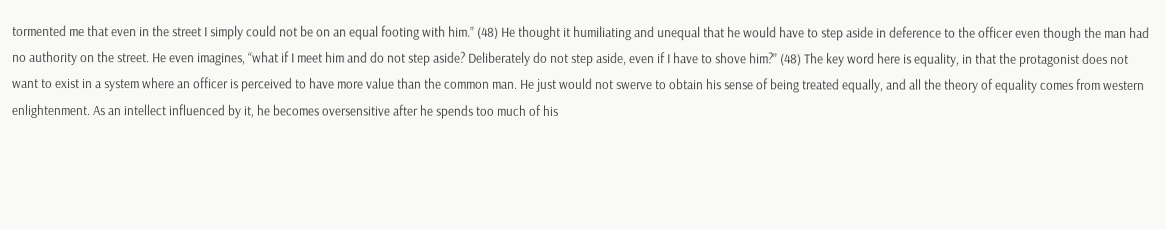tormented me that even in the street I simply could not be on an equal footing with him.” (48) He thought it humiliating and unequal that he would have to step aside in deference to the officer even though the man had no authority on the street. He even imagines, “what if I meet him and do not step aside? Deliberately do not step aside, even if I have to shove him?” (48) The key word here is equality, in that the protagonist does not want to exist in a system where an officer is perceived to have more value than the common man. He just would not swerve to obtain his sense of being treated equally, and all the theory of equality comes from western enlightenment. As an intellect influenced by it, he becomes oversensitive after he spends too much of his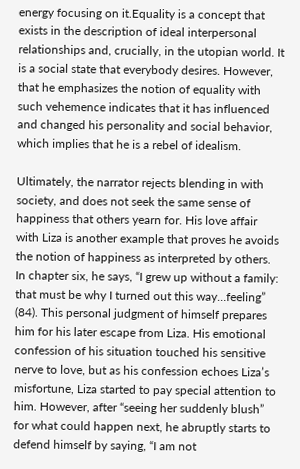energy focusing on it.Equality is a concept that exists in the description of ideal interpersonal relationships and, crucially, in the utopian world. It is a social state that everybody desires. However, that he emphasizes the notion of equality with such vehemence indicates that it has influenced and changed his personality and social behavior, which implies that he is a rebel of idealism.

Ultimately, the narrator rejects blending in with society, and does not seek the same sense of happiness that others yearn for. His love affair with Liza is another example that proves he avoids the notion of happiness as interpreted by others. In chapter six, he says, “I grew up without a family: that must be why I turned out this way…feeling” (84). This personal judgment of himself prepares him for his later escape from Liza. His emotional confession of his situation touched his sensitive nerve to love, but as his confession echoes Liza’s misfortune, Liza started to pay special attention to him. However, after “seeing her suddenly blush” for what could happen next, he abruptly starts to defend himself by saying, “I am not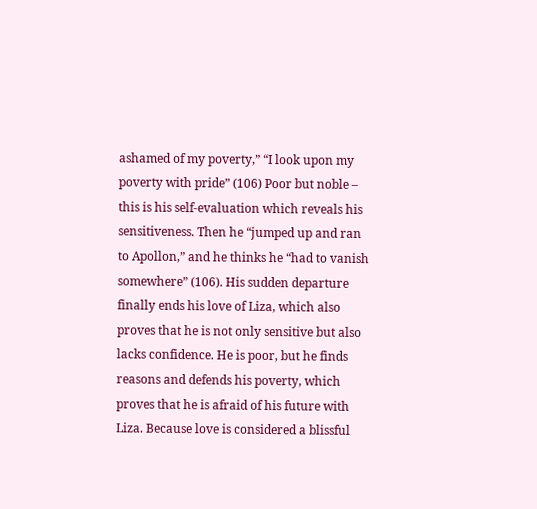ashamed of my poverty,” “I look upon my poverty with pride” (106) Poor but noble – this is his self-evaluation which reveals his sensitiveness. Then he “jumped up and ran to Apollon,” and he thinks he “had to vanish somewhere” (106). His sudden departure finally ends his love of Liza, which also proves that he is not only sensitive but also lacks confidence. He is poor, but he finds reasons and defends his poverty, which proves that he is afraid of his future with Liza. Because love is considered a blissful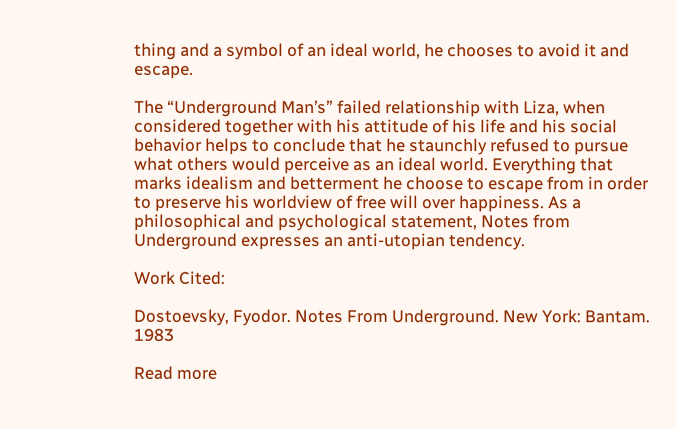thing and a symbol of an ideal world, he chooses to avoid it and escape.

The “Underground Man’s” failed relationship with Liza, when considered together with his attitude of his life and his social behavior helps to conclude that he staunchly refused to pursue what others would perceive as an ideal world. Everything that marks idealism and betterment he choose to escape from in order to preserve his worldview of free will over happiness. As a philosophical and psychological statement, Notes from Underground expresses an anti-utopian tendency.

Work Cited:

Dostoevsky, Fyodor. Notes From Underground. New York: Bantam. 1983

Read more